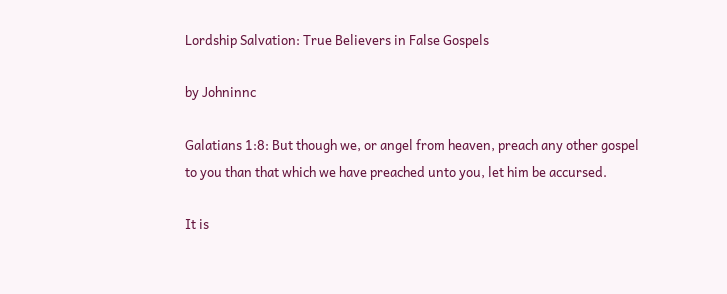Lordship Salvation: True Believers in False Gospels

by Johninnc

Galatians 1:8: But though we, or angel from heaven, preach any other gospel to you than that which we have preached unto you, let him be accursed.

It is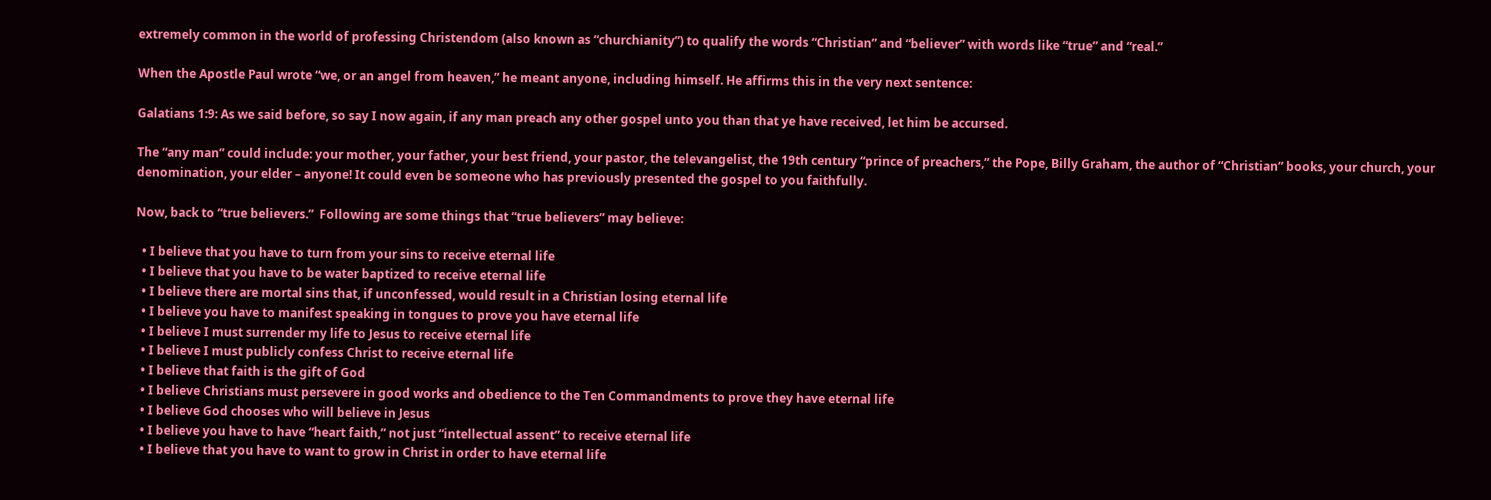extremely common in the world of professing Christendom (also known as “churchianity”) to qualify the words “Christian” and “believer” with words like “true” and “real.”

When the Apostle Paul wrote “we, or an angel from heaven,” he meant anyone, including himself. He affirms this in the very next sentence:

Galatians 1:9: As we said before, so say I now again, if any man preach any other gospel unto you than that ye have received, let him be accursed.

The “any man” could include: your mother, your father, your best friend, your pastor, the televangelist, the 19th century “prince of preachers,” the Pope, Billy Graham, the author of “Christian” books, your church, your denomination, your elder – anyone! It could even be someone who has previously presented the gospel to you faithfully.

Now, back to “true believers.”  Following are some things that “true believers” may believe:

  • I believe that you have to turn from your sins to receive eternal life
  • I believe that you have to be water baptized to receive eternal life
  • I believe there are mortal sins that, if unconfessed, would result in a Christian losing eternal life
  • I believe you have to manifest speaking in tongues to prove you have eternal life
  • I believe I must surrender my life to Jesus to receive eternal life
  • I believe I must publicly confess Christ to receive eternal life
  • I believe that faith is the gift of God
  • I believe Christians must persevere in good works and obedience to the Ten Commandments to prove they have eternal life
  • I believe God chooses who will believe in Jesus
  • I believe you have to have “heart faith,” not just “intellectual assent” to receive eternal life
  • I believe that you have to want to grow in Christ in order to have eternal life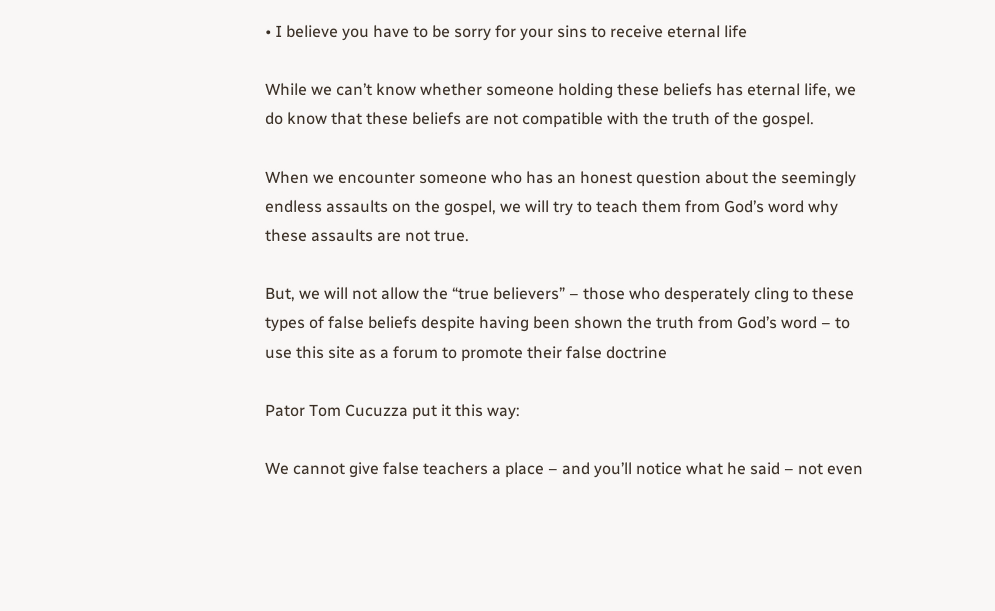• I believe you have to be sorry for your sins to receive eternal life

While we can’t know whether someone holding these beliefs has eternal life, we do know that these beliefs are not compatible with the truth of the gospel.

When we encounter someone who has an honest question about the seemingly endless assaults on the gospel, we will try to teach them from God’s word why these assaults are not true.

But, we will not allow the “true believers” – those who desperately cling to these types of false beliefs despite having been shown the truth from God’s word – to use this site as a forum to promote their false doctrine

Pator Tom Cucuzza put it this way:

We cannot give false teachers a place – and you’ll notice what he said – not even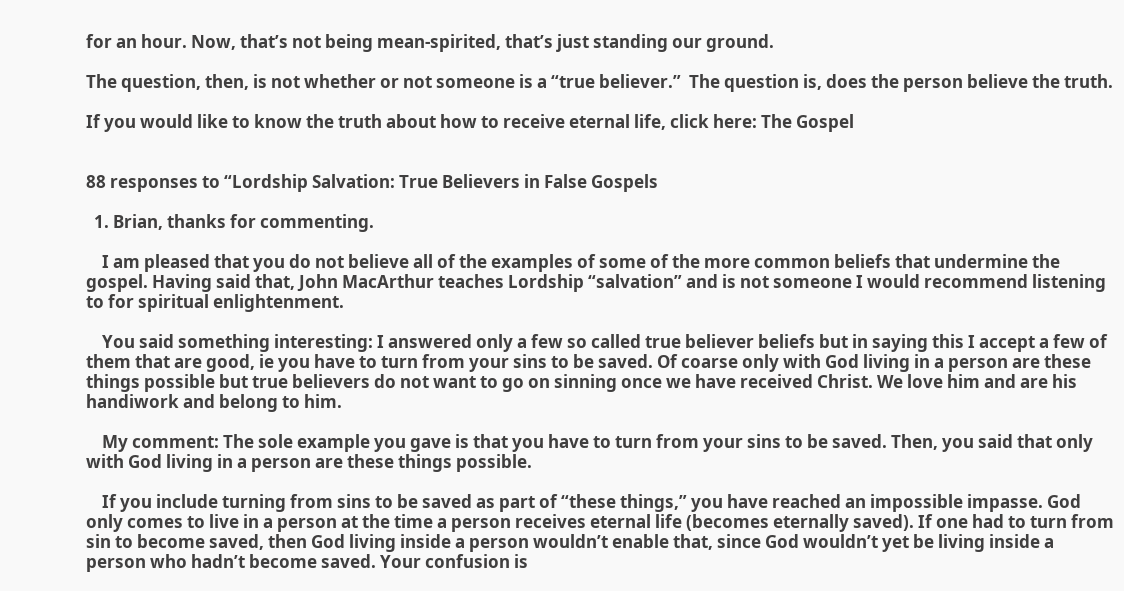for an hour. Now, that’s not being mean-spirited, that’s just standing our ground.

The question, then, is not whether or not someone is a “true believer.”  The question is, does the person believe the truth.

If you would like to know the truth about how to receive eternal life, click here: The Gospel


88 responses to “Lordship Salvation: True Believers in False Gospels

  1. Brian, thanks for commenting.

    I am pleased that you do not believe all of the examples of some of the more common beliefs that undermine the gospel. Having said that, John MacArthur teaches Lordship “salvation” and is not someone I would recommend listening to for spiritual enlightenment.

    You said something interesting: I answered only a few so called true believer beliefs but in saying this I accept a few of them that are good, ie you have to turn from your sins to be saved. Of coarse only with God living in a person are these things possible but true believers do not want to go on sinning once we have received Christ. We love him and are his handiwork and belong to him.

    My comment: The sole example you gave is that you have to turn from your sins to be saved. Then, you said that only with God living in a person are these things possible.

    If you include turning from sins to be saved as part of “these things,” you have reached an impossible impasse. God only comes to live in a person at the time a person receives eternal life (becomes eternally saved). If one had to turn from sin to become saved, then God living inside a person wouldn’t enable that, since God wouldn’t yet be living inside a person who hadn’t become saved. Your confusion is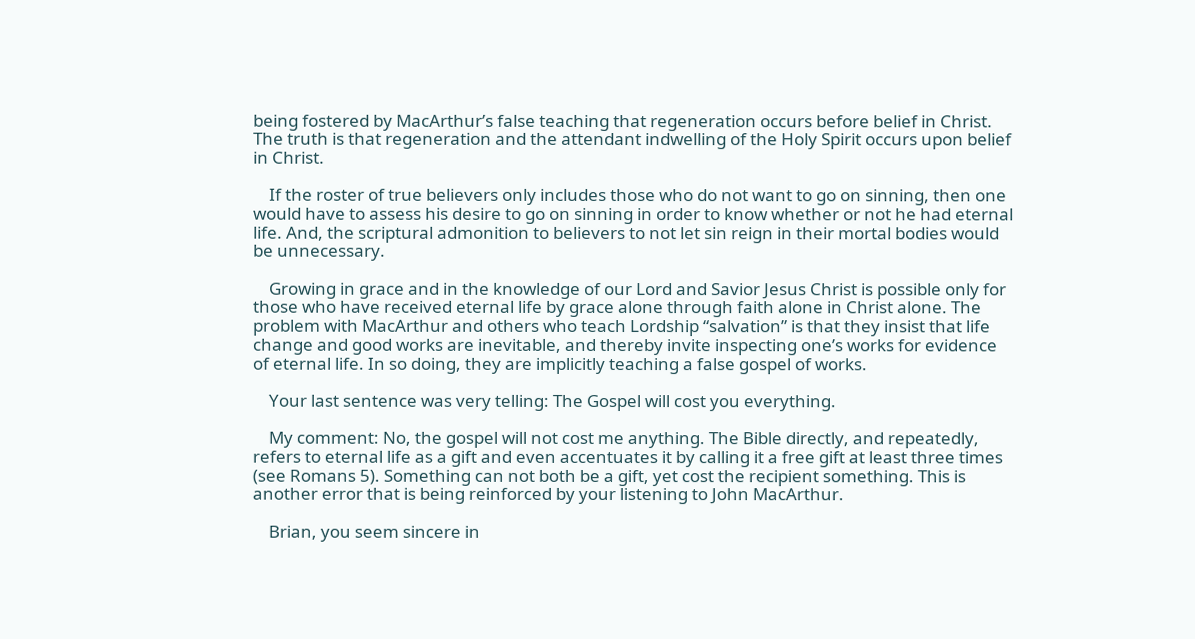being fostered by MacArthur’s false teaching that regeneration occurs before belief in Christ. The truth is that regeneration and the attendant indwelling of the Holy Spirit occurs upon belief in Christ.

    If the roster of true believers only includes those who do not want to go on sinning, then one would have to assess his desire to go on sinning in order to know whether or not he had eternal life. And, the scriptural admonition to believers to not let sin reign in their mortal bodies would be unnecessary.

    Growing in grace and in the knowledge of our Lord and Savior Jesus Christ is possible only for those who have received eternal life by grace alone through faith alone in Christ alone. The problem with MacArthur and others who teach Lordship “salvation” is that they insist that life change and good works are inevitable, and thereby invite inspecting one’s works for evidence of eternal life. In so doing, they are implicitly teaching a false gospel of works.

    Your last sentence was very telling: The Gospel will cost you everything.

    My comment: No, the gospel will not cost me anything. The Bible directly, and repeatedly, refers to eternal life as a gift and even accentuates it by calling it a free gift at least three times (see Romans 5). Something can not both be a gift, yet cost the recipient something. This is another error that is being reinforced by your listening to John MacArthur.

    Brian, you seem sincere in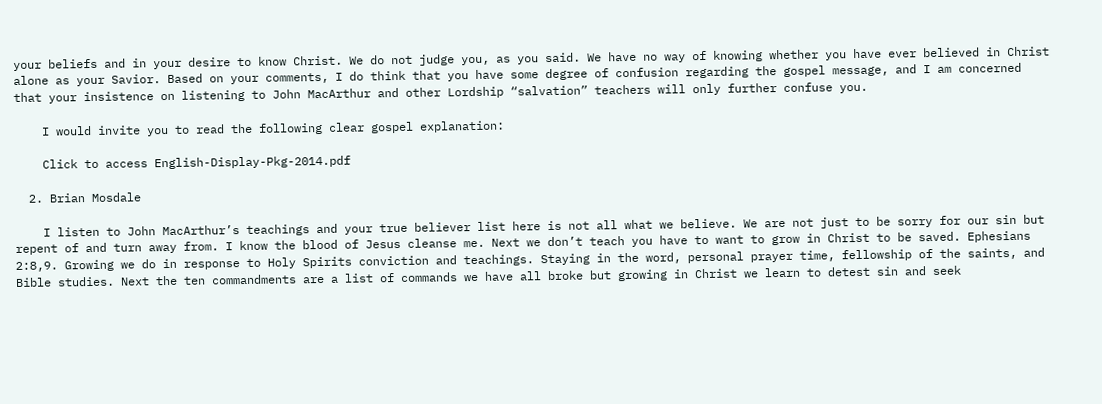your beliefs and in your desire to know Christ. We do not judge you, as you said. We have no way of knowing whether you have ever believed in Christ alone as your Savior. Based on your comments, I do think that you have some degree of confusion regarding the gospel message, and I am concerned that your insistence on listening to John MacArthur and other Lordship “salvation” teachers will only further confuse you.

    I would invite you to read the following clear gospel explanation:

    Click to access English-Display-Pkg-2014.pdf

  2. Brian Mosdale

    I listen to John MacArthur’s teachings and your true believer list here is not all what we believe. We are not just to be sorry for our sin but repent of and turn away from. I know the blood of Jesus cleanse me. Next we don’t teach you have to want to grow in Christ to be saved. Ephesians 2:8,9. Growing we do in response to Holy Spirits conviction and teachings. Staying in the word, personal prayer time, fellowship of the saints, and Bible studies. Next the ten commandments are a list of commands we have all broke but growing in Christ we learn to detest sin and seek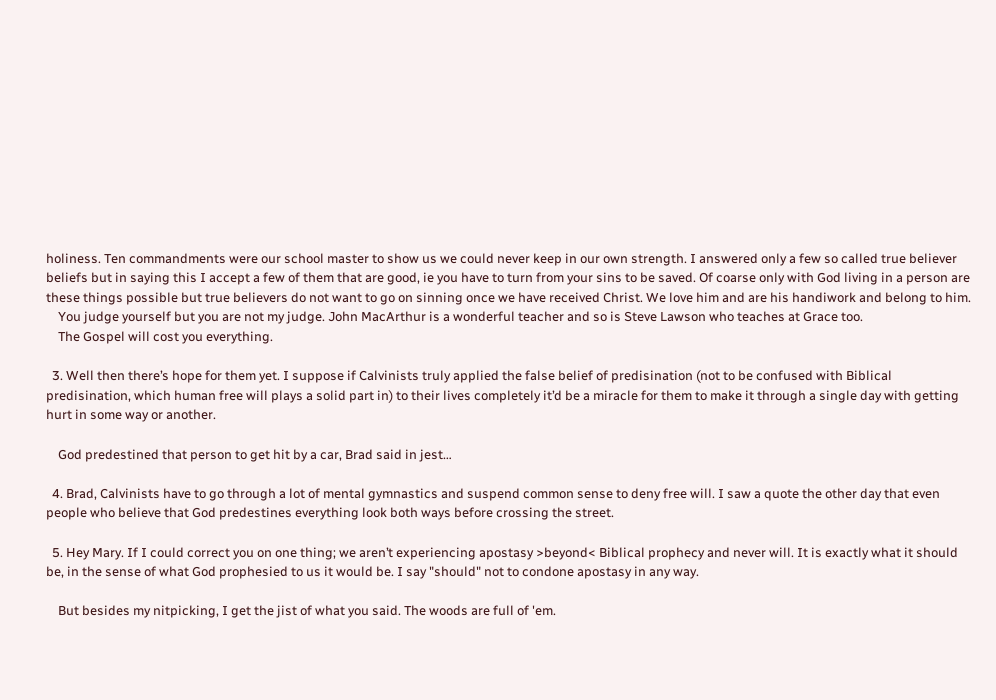holiness. Ten commandments were our school master to show us we could never keep in our own strength. I answered only a few so called true believer beliefs but in saying this I accept a few of them that are good, ie you have to turn from your sins to be saved. Of coarse only with God living in a person are these things possible but true believers do not want to go on sinning once we have received Christ. We love him and are his handiwork and belong to him.
    You judge yourself but you are not my judge. John MacArthur is a wonderful teacher and so is Steve Lawson who teaches at Grace too.
    The Gospel will cost you everything.

  3. Well then there’s hope for them yet. I suppose if Calvinists truly applied the false belief of predisination (not to be confused with Biblical predisination, which human free will plays a solid part in) to their lives completely it’d be a miracle for them to make it through a single day with getting hurt in some way or another.

    God predestined that person to get hit by a car, Brad said in jest…

  4. Brad, Calvinists have to go through a lot of mental gymnastics and suspend common sense to deny free will. I saw a quote the other day that even people who believe that God predestines everything look both ways before crossing the street.

  5. Hey Mary. If I could correct you on one thing; we aren’t experiencing apostasy >beyond< Biblical prophecy and never will. It is exactly what it should be, in the sense of what God prophesied to us it would be. I say "should" not to condone apostasy in any way.

    But besides my nitpicking, I get the jist of what you said. The woods are full of 'em.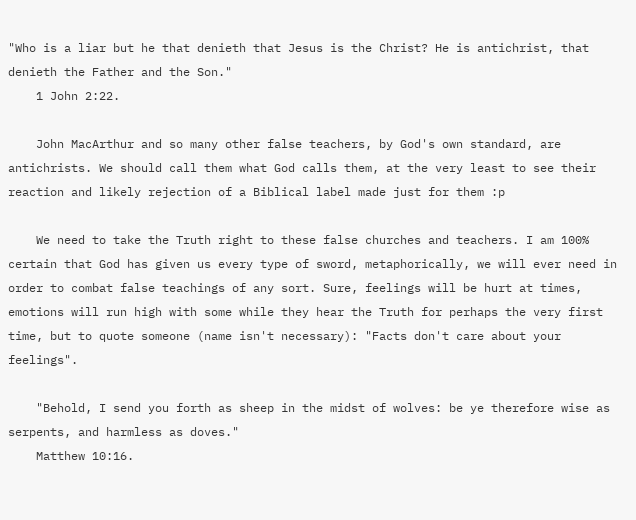"Who is a liar but he that denieth that Jesus is the Christ? He is antichrist, that denieth the Father and the Son."
    1 John 2:22.

    John MacArthur and so many other false teachers, by God's own standard, are antichrists. We should call them what God calls them, at the very least to see their reaction and likely rejection of a Biblical label made just for them :p

    We need to take the Truth right to these false churches and teachers. I am 100% certain that God has given us every type of sword, metaphorically, we will ever need in order to combat false teachings of any sort. Sure, feelings will be hurt at times, emotions will run high with some while they hear the Truth for perhaps the very first time, but to quote someone (name isn't necessary): "Facts don't care about your feelings".

    "Behold, I send you forth as sheep in the midst of wolves: be ye therefore wise as serpents, and harmless as doves."
    Matthew 10:16.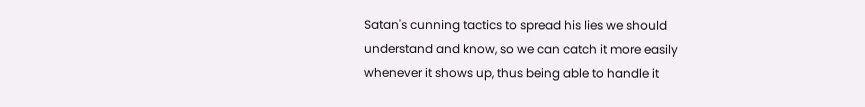Satan's cunning tactics to spread his lies we should understand and know, so we can catch it more easily whenever it shows up, thus being able to handle it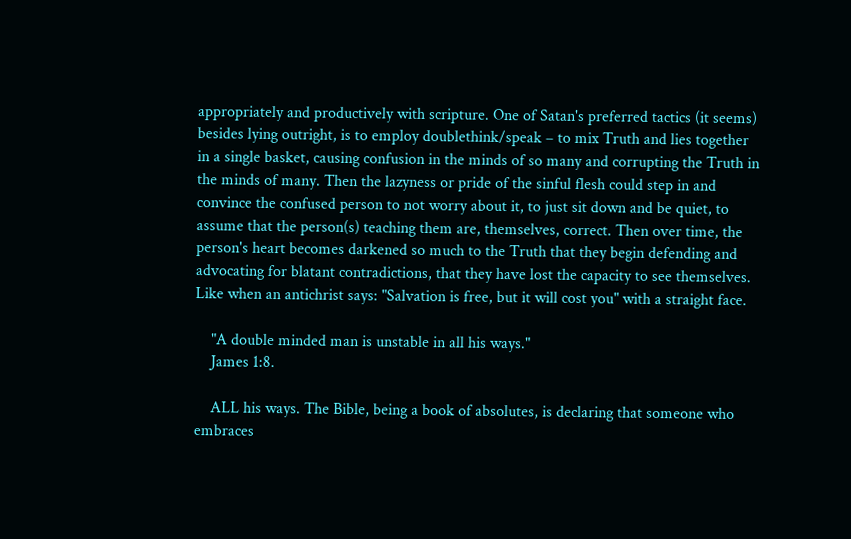appropriately and productively with scripture. One of Satan's preferred tactics (it seems) besides lying outright, is to employ doublethink/speak – to mix Truth and lies together in a single basket, causing confusion in the minds of so many and corrupting the Truth in the minds of many. Then the lazyness or pride of the sinful flesh could step in and convince the confused person to not worry about it, to just sit down and be quiet, to assume that the person(s) teaching them are, themselves, correct. Then over time, the person's heart becomes darkened so much to the Truth that they begin defending and advocating for blatant contradictions, that they have lost the capacity to see themselves. Like when an antichrist says: "Salvation is free, but it will cost you" with a straight face.

    "A double minded man is unstable in all his ways."
    James 1:8.

    ALL his ways. The Bible, being a book of absolutes, is declaring that someone who embraces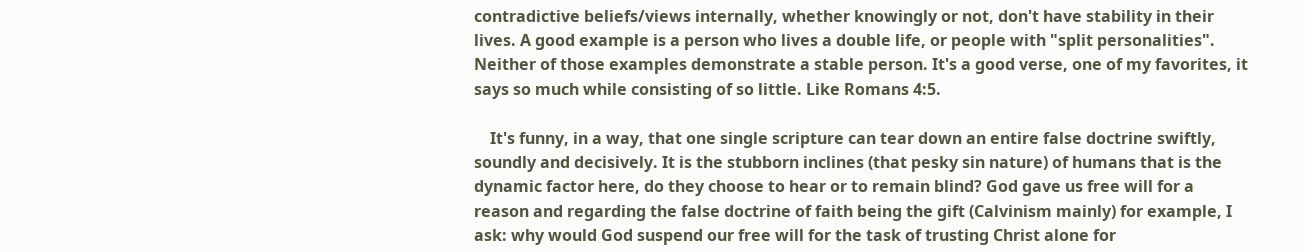contradictive beliefs/views internally, whether knowingly or not, don't have stability in their lives. A good example is a person who lives a double life, or people with "split personalities". Neither of those examples demonstrate a stable person. It's a good verse, one of my favorites, it says so much while consisting of so little. Like Romans 4:5.

    It's funny, in a way, that one single scripture can tear down an entire false doctrine swiftly, soundly and decisively. It is the stubborn inclines (that pesky sin nature) of humans that is the dynamic factor here, do they choose to hear or to remain blind? God gave us free will for a reason and regarding the false doctrine of faith being the gift (Calvinism mainly) for example, I ask: why would God suspend our free will for the task of trusting Christ alone for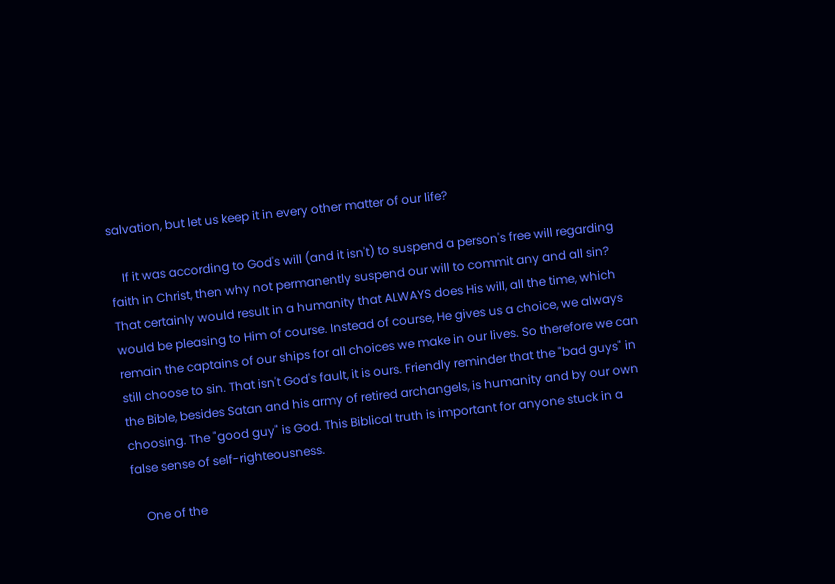salvation, but let us keep it in every other matter of our life?

    If it was according to God's will (and it isn't) to suspend a person's free will regarding faith in Christ, then why not permanently suspend our will to commit any and all sin? That certainly would result in a humanity that ALWAYS does His will, all the time, which would be pleasing to Him of course. Instead of course, He gives us a choice, we always remain the captains of our ships for all choices we make in our lives. So therefore we can still choose to sin. That isn't God's fault, it is ours. Friendly reminder that the "bad guys" in the Bible, besides Satan and his army of retired archangels, is humanity and by our own choosing. The "good guy" is God. This Biblical truth is important for anyone stuck in a false sense of self-righteousness.

    One of the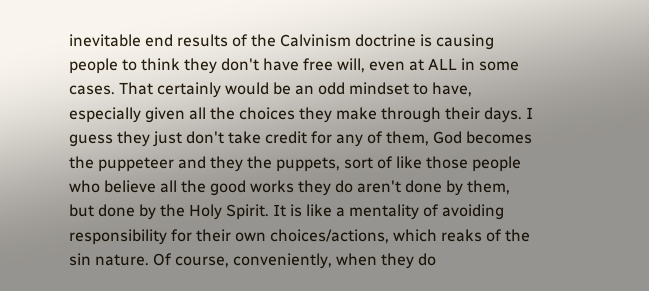inevitable end results of the Calvinism doctrine is causing people to think they don't have free will, even at ALL in some cases. That certainly would be an odd mindset to have, especially given all the choices they make through their days. I guess they just don't take credit for any of them, God becomes the puppeteer and they the puppets, sort of like those people who believe all the good works they do aren't done by them, but done by the Holy Spirit. It is like a mentality of avoiding responsibility for their own choices/actions, which reaks of the sin nature. Of course, conveniently, when they do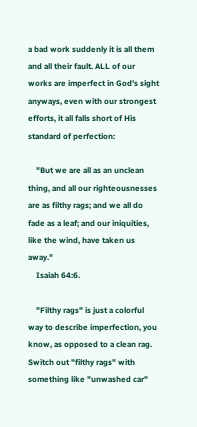a bad work suddenly it is all them and all their fault. ALL of our works are imperfect in God's sight anyways, even with our strongest efforts, it all falls short of His standard of perfection:

    "But we are all as an unclean thing, and all our righteousnesses are as filthy rags; and we all do fade as a leaf; and our iniquities, like the wind, have taken us away."
    Isaiah 64:6.

    "Filthy rags" is just a colorful way to describe imperfection, you know, as opposed to a clean rag. Switch out "filthy rags" with something like "unwashed car"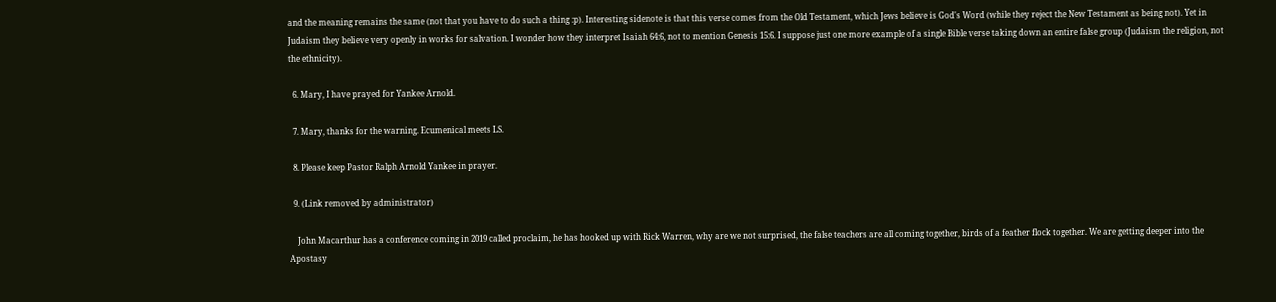and the meaning remains the same (not that you have to do such a thing :p). Interesting sidenote is that this verse comes from the Old Testament, which Jews believe is God's Word (while they reject the New Testament as being not). Yet in Judaism they believe very openly in works for salvation. I wonder how they interpret Isaiah 64:6, not to mention Genesis 15:6. I suppose just one more example of a single Bible verse taking down an entire false group (Judaism the religion, not the ethnicity).

  6. Mary, I have prayed for Yankee Arnold.

  7. Mary, thanks for the warning. Ecumenical meets LS.

  8. Please keep Pastor Ralph Arnold Yankee in prayer.

  9. (Link removed by administrator)

    John Macarthur has a conference coming in 2019 called proclaim, he has hooked up with Rick Warren, why are we not surprised, the false teachers are all coming together, birds of a feather flock together. We are getting deeper into the Apostasy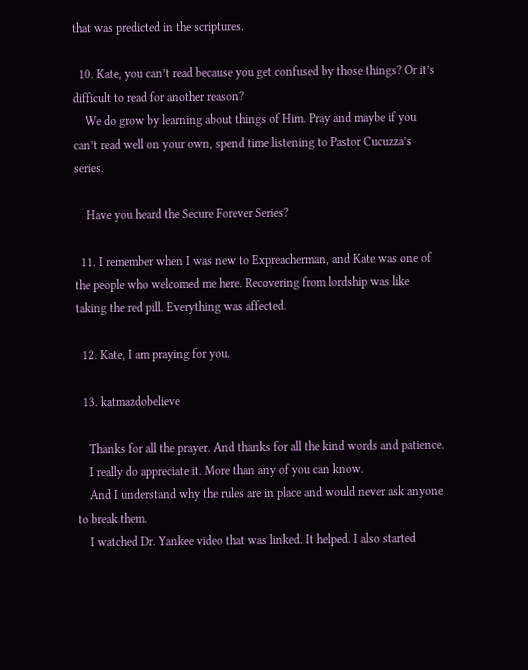that was predicted in the scriptures.

  10. Kate, you can’t read because you get confused by those things? Or it’s difficult to read for another reason?
    We do grow by learning about things of Him. Pray and maybe if you can’t read well on your own, spend time listening to Pastor Cucuzza’s series.

    Have you heard the Secure Forever Series?

  11. I remember when I was new to Expreacherman, and Kate was one of the people who welcomed me here. Recovering from lordship was like taking the red pill. Everything was affected.

  12. Kate, I am praying for you.

  13. katmazdobelieve

    Thanks for all the prayer. And thanks for all the kind words and patience.
    I really do appreciate it. More than any of you can know.
    And I understand why the rules are in place and would never ask anyone to break them.
    I watched Dr. Yankee video that was linked. It helped. I also started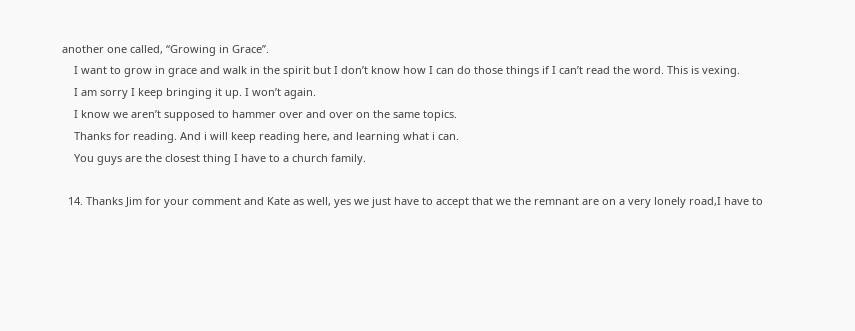another one called, “Growing in Grace”.
    I want to grow in grace and walk in the spirit but I don’t know how I can do those things if I can’t read the word. This is vexing.
    I am sorry I keep bringing it up. I won’t again.
    I know we aren’t supposed to hammer over and over on the same topics.
    Thanks for reading. And i will keep reading here, and learning what i can.
    You guys are the closest thing I have to a church family.

  14. Thanks Jim for your comment and Kate as well, yes we just have to accept that we the remnant are on a very lonely road,I have to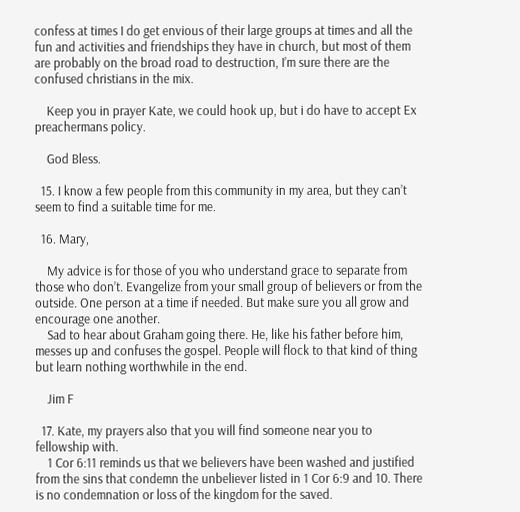confess at times I do get envious of their large groups at times and all the fun and activities and friendships they have in church, but most of them are probably on the broad road to destruction, I’m sure there are the confused christians in the mix.

    Keep you in prayer Kate, we could hook up, but i do have to accept Ex preachermans policy.

    God Bless.

  15. I know a few people from this community in my area, but they can’t seem to find a suitable time for me.

  16. Mary,

    My advice is for those of you who understand grace to separate from those who don’t. Evangelize from your small group of believers or from the outside. One person at a time if needed. But make sure you all grow and encourage one another.
    Sad to hear about Graham going there. He, like his father before him, messes up and confuses the gospel. People will flock to that kind of thing but learn nothing worthwhile in the end.

    Jim F

  17. Kate, my prayers also that you will find someone near you to fellowship with.
    1 Cor 6:11 reminds us that we believers have been washed and justified from the sins that condemn the unbeliever listed in 1 Cor 6:9 and 10. There is no condemnation or loss of the kingdom for the saved.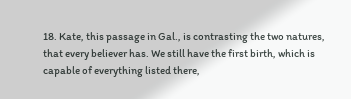18. Kate, this passage in Gal., is contrasting the two natures, that every believer has. We still have the first birth, which is capable of everything listed there,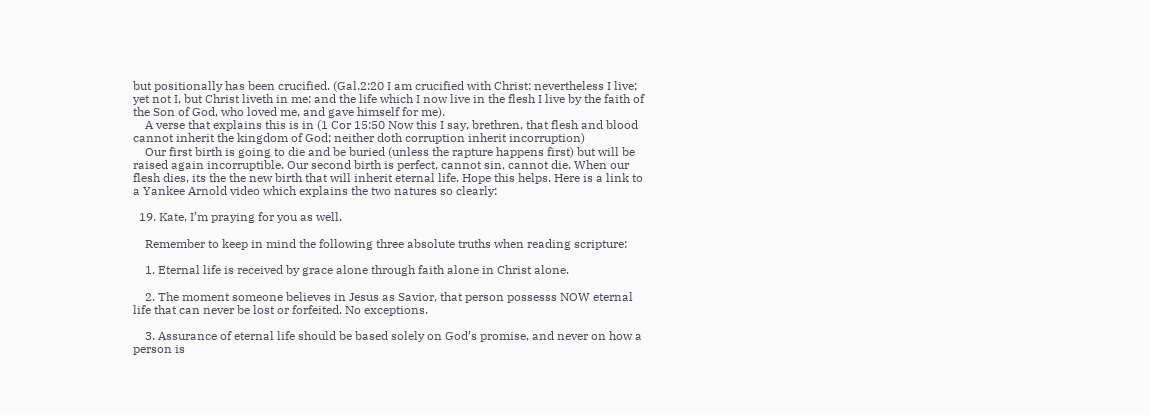but positionally has been crucified. (Gal.2:20 I am crucified with Christ: nevertheless I live; yet not I, but Christ liveth in me: and the life which I now live in the flesh I live by the faith of the Son of God, who loved me, and gave himself for me).
    A verse that explains this is in (1 Cor 15:50 Now this I say, brethren, that flesh and blood cannot inherit the kingdom of God; neither doth corruption inherit incorruption)
    Our first birth is going to die and be buried (unless the rapture happens first) but will be raised again incorruptible. Our second birth is perfect, cannot sin, cannot die. When our flesh dies, its the the new birth that will inherit eternal life. Hope this helps. Here is a link to a Yankee Arnold video which explains the two natures so clearly:

  19. Kate, I’m praying for you as well.

    Remember to keep in mind the following three absolute truths when reading scripture:

    1. Eternal life is received by grace alone through faith alone in Christ alone.

    2. The moment someone believes in Jesus as Savior, that person possesss NOW eternal life that can never be lost or forfeited. No exceptions.

    3. Assurance of eternal life should be based solely on God’s promise, and never on how a person is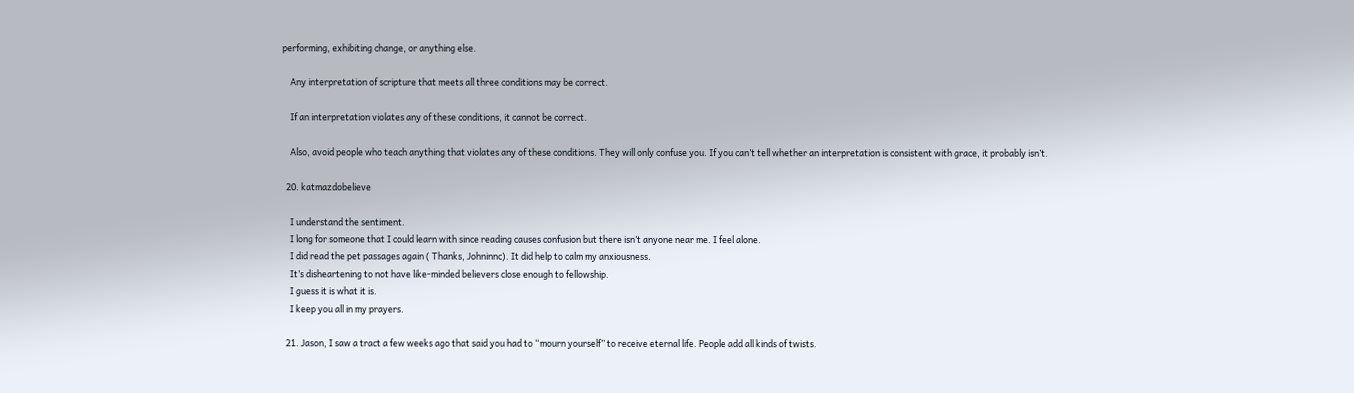performing, exhibiting change, or anything else.

    Any interpretation of scripture that meets all three conditions may be correct.

    If an interpretation violates any of these conditions, it cannot be correct.

    Also, avoid people who teach anything that violates any of these conditions. They will only confuse you. If you can’t tell whether an interpretation is consistent with grace, it probably isn’t.

  20. katmazdobelieve

    I understand the sentiment.
    I long for someone that I could learn with since reading causes confusion but there isn’t anyone near me. I feel alone.
    I did read the pet passages again ( Thanks, Johninnc). It did help to calm my anxiousness.
    It’s disheartening to not have like-minded believers close enough to fellowship.
    I guess it is what it is.
    I keep you all in my prayers.

  21. Jason, I saw a tract a few weeks ago that said you had to “mourn yourself” to receive eternal life. People add all kinds of twists.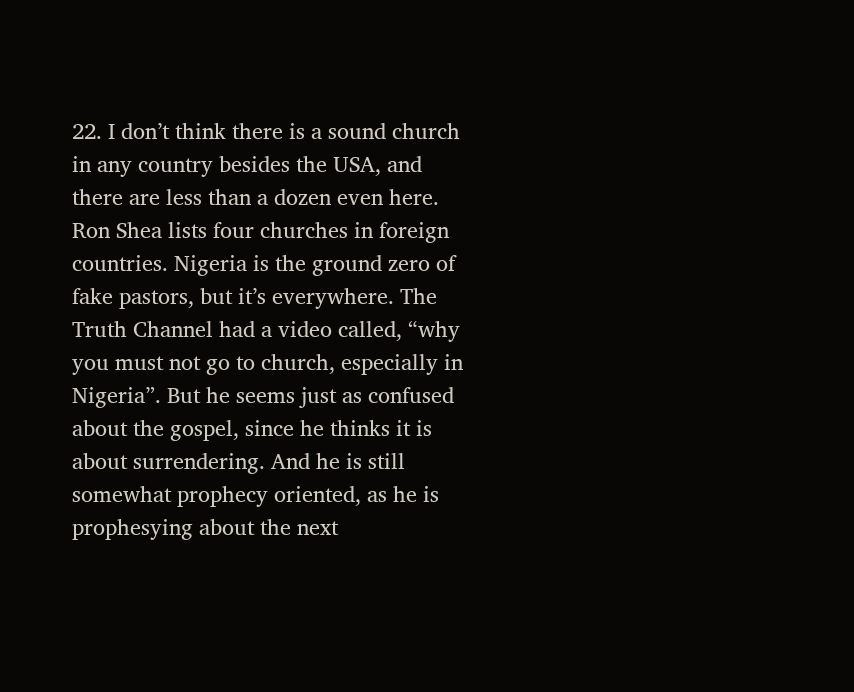22. I don’t think there is a sound church in any country besides the USA, and there are less than a dozen even here. Ron Shea lists four churches in foreign countries. Nigeria is the ground zero of fake pastors, but it’s everywhere. The Truth Channel had a video called, “why you must not go to church, especially in Nigeria”. But he seems just as confused about the gospel, since he thinks it is about surrendering. And he is still somewhat prophecy oriented, as he is prophesying about the next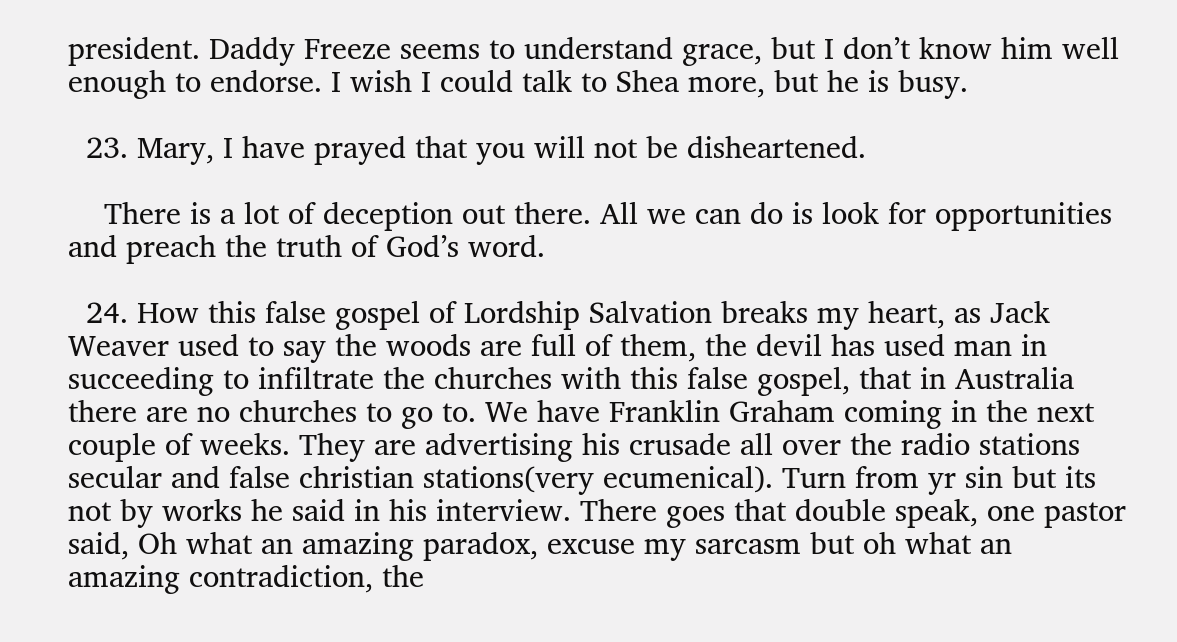president. Daddy Freeze seems to understand grace, but I don’t know him well enough to endorse. I wish I could talk to Shea more, but he is busy.

  23. Mary, I have prayed that you will not be disheartened.

    There is a lot of deception out there. All we can do is look for opportunities and preach the truth of God’s word.

  24. How this false gospel of Lordship Salvation breaks my heart, as Jack Weaver used to say the woods are full of them, the devil has used man in succeeding to infiltrate the churches with this false gospel, that in Australia there are no churches to go to. We have Franklin Graham coming in the next couple of weeks. They are advertising his crusade all over the radio stations secular and false christian stations(very ecumenical). Turn from yr sin but its not by works he said in his interview. There goes that double speak, one pastor said, Oh what an amazing paradox, excuse my sarcasm but oh what an amazing contradiction, the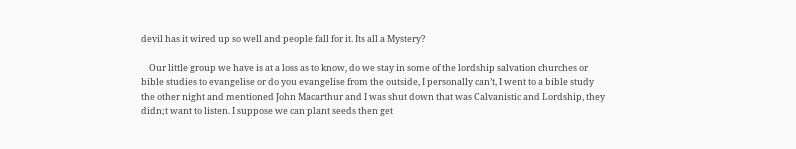devil has it wired up so well and people fall for it. Its all a Mystery?

    Our little group we have is at a loss as to know, do we stay in some of the lordship salvation churches or bible studies to evangelise or do you evangelise from the outside, I personally can’t, I went to a bible study the other night and mentioned John Macarthur and I was shut down that was Calvanistic and Lordship, they didn;t want to listen. I suppose we can plant seeds then get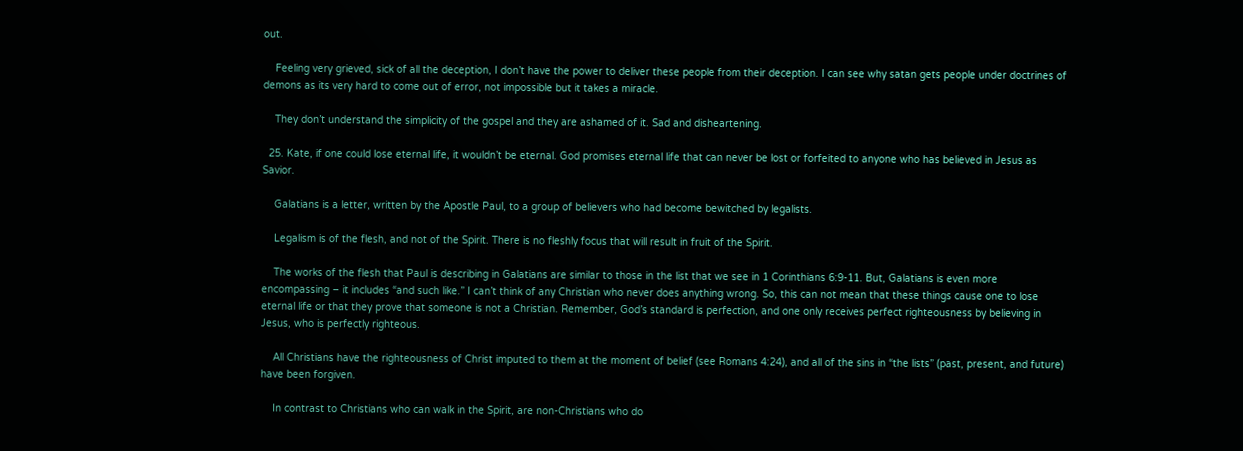out.

    Feeling very grieved, sick of all the deception, I don’t have the power to deliver these people from their deception. I can see why satan gets people under doctrines of demons as its very hard to come out of error, not impossible but it takes a miracle.

    They don’t understand the simplicity of the gospel and they are ashamed of it. Sad and disheartening.

  25. Kate, if one could lose eternal life, it wouldn’t be eternal. God promises eternal life that can never be lost or forfeited to anyone who has believed in Jesus as Savior.

    Galatians is a letter, written by the Apostle Paul, to a group of believers who had become bewitched by legalists.

    Legalism is of the flesh, and not of the Spirit. There is no fleshly focus that will result in fruit of the Spirit.

    The works of the flesh that Paul is describing in Galatians are similar to those in the list that we see in 1 Corinthians 6:9-11. But, Galatians is even more encompassing – it includes “and such like.” I can’t think of any Christian who never does anything wrong. So, this can not mean that these things cause one to lose eternal life or that they prove that someone is not a Christian. Remember, God’s standard is perfection, and one only receives perfect righteousness by believing in Jesus, who is perfectly righteous.

    All Christians have the righteousness of Christ imputed to them at the moment of belief (see Romans 4:24), and all of the sins in “the lists” (past, present, and future) have been forgiven.

    In contrast to Christians who can walk in the Spirit, are non-Christians who do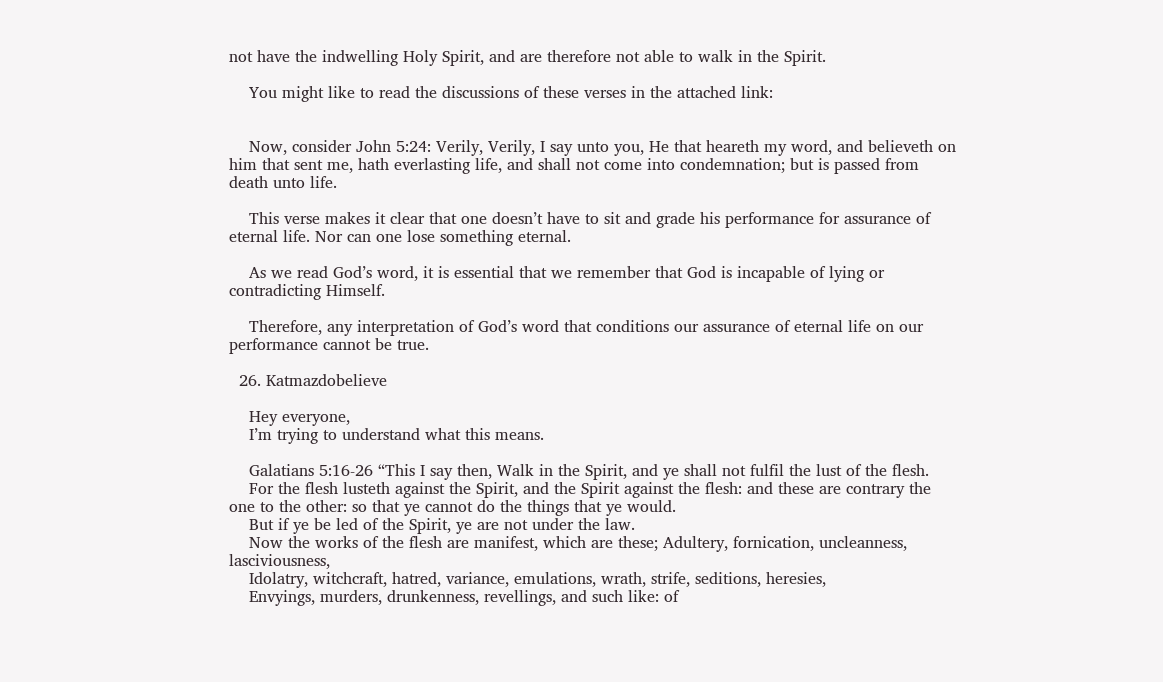not have the indwelling Holy Spirit, and are therefore not able to walk in the Spirit.

    You might like to read the discussions of these verses in the attached link:


    Now, consider John 5:24: Verily, Verily, I say unto you, He that heareth my word, and believeth on him that sent me, hath everlasting life, and shall not come into condemnation; but is passed from death unto life.

    This verse makes it clear that one doesn’t have to sit and grade his performance for assurance of eternal life. Nor can one lose something eternal.

    As we read God’s word, it is essential that we remember that God is incapable of lying or contradicting Himself.

    Therefore, any interpretation of God’s word that conditions our assurance of eternal life on our performance cannot be true.

  26. Katmazdobelieve

    Hey everyone,
    I’m trying to understand what this means.

    Galatians 5:16-26 “This I say then, Walk in the Spirit, and ye shall not fulfil the lust of the flesh.
    For the flesh lusteth against the Spirit, and the Spirit against the flesh: and these are contrary the one to the other: so that ye cannot do the things that ye would.
    But if ye be led of the Spirit, ye are not under the law.
    Now the works of the flesh are manifest, which are these; Adultery, fornication, uncleanness, lasciviousness,
    Idolatry, witchcraft, hatred, variance, emulations, wrath, strife, seditions, heresies,
    Envyings, murders, drunkenness, revellings, and such like: of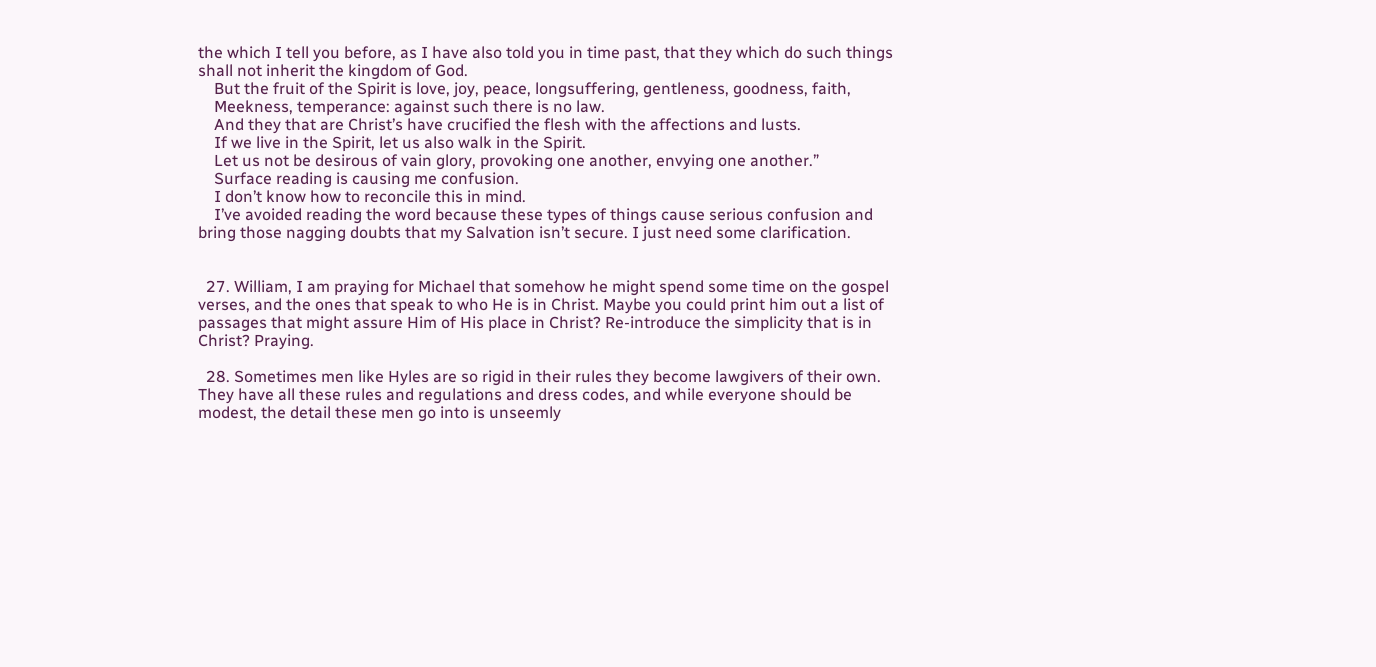the which I tell you before, as I have also told you in time past, that they which do such things shall not inherit the kingdom of God.
    But the fruit of the Spirit is love, joy, peace, longsuffering, gentleness, goodness, faith,
    Meekness, temperance: against such there is no law.
    And they that are Christ’s have crucified the flesh with the affections and lusts.
    If we live in the Spirit, let us also walk in the Spirit.
    Let us not be desirous of vain glory, provoking one another, envying one another.”
    Surface reading is causing me confusion.
    I don’t know how to reconcile this in mind.
    I’ve avoided reading the word because these types of things cause serious confusion and bring those nagging doubts that my Salvation isn’t secure. I just need some clarification.


  27. William, I am praying for Michael that somehow he might spend some time on the gospel verses, and the ones that speak to who He is in Christ. Maybe you could print him out a list of passages that might assure Him of His place in Christ? Re-introduce the simplicity that is in Christ? Praying.

  28. Sometimes men like Hyles are so rigid in their rules they become lawgivers of their own. They have all these rules and regulations and dress codes, and while everyone should be modest, the detail these men go into is unseemly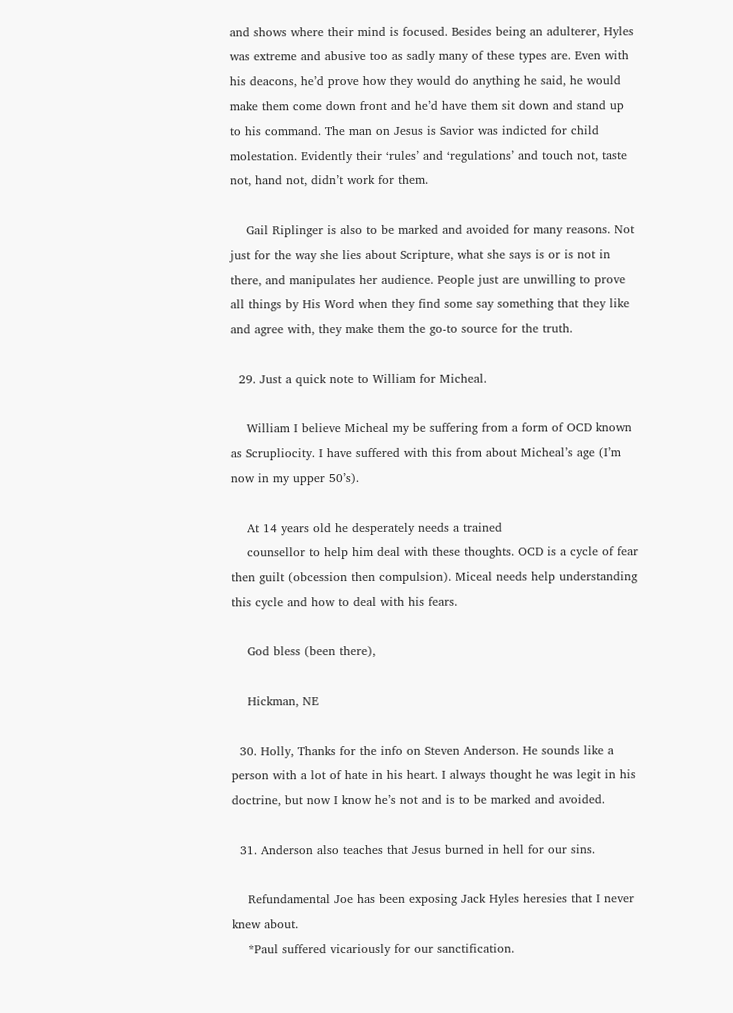and shows where their mind is focused. Besides being an adulterer, Hyles was extreme and abusive too as sadly many of these types are. Even with his deacons, he’d prove how they would do anything he said, he would make them come down front and he’d have them sit down and stand up to his command. The man on Jesus is Savior was indicted for child molestation. Evidently their ‘rules’ and ‘regulations’ and touch not, taste not, hand not, didn’t work for them.

    Gail Riplinger is also to be marked and avoided for many reasons. Not just for the way she lies about Scripture, what she says is or is not in there, and manipulates her audience. People just are unwilling to prove all things by His Word when they find some say something that they like and agree with, they make them the go-to source for the truth.

  29. Just a quick note to William for Micheal.

    William I believe Micheal my be suffering from a form of OCD known as Scrupliocity. I have suffered with this from about Micheal’s age (I’m now in my upper 50’s).

    At 14 years old he desperately needs a trained
    counsellor to help him deal with these thoughts. OCD is a cycle of fear then guilt (obcession then compulsion). Miceal needs help understanding this cycle and how to deal with his fears.

    God bless (been there),

    Hickman, NE

  30. Holly, Thanks for the info on Steven Anderson. He sounds like a person with a lot of hate in his heart. I always thought he was legit in his doctrine, but now I know he’s not and is to be marked and avoided.

  31. Anderson also teaches that Jesus burned in hell for our sins.

    Refundamental Joe has been exposing Jack Hyles heresies that I never knew about.
    *Paul suffered vicariously for our sanctification.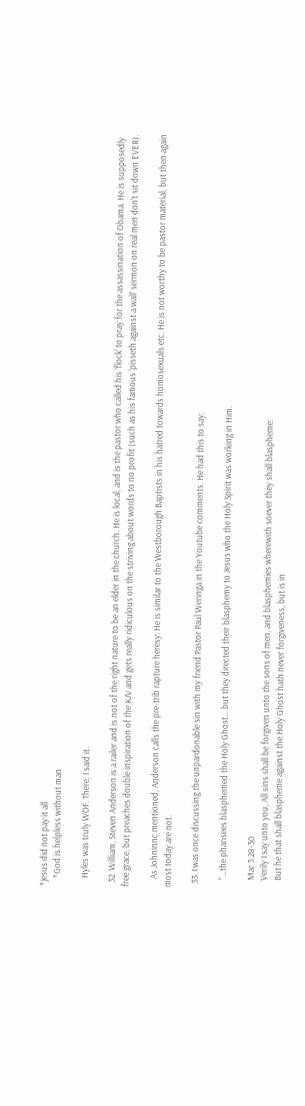*jesus did not pay it all
    *God is helpless without man

    Hyles was truly WOF. There, I said it.

  32. William, Steven Anderson is a railer and is not of the right nature to be an elder in the church. He is local, and is the pastor who called his ‘flock’ to pray for the assassination of Obama. He is supposedly free grace, but preaches double inspiration of the KJV and gets really ridiculous on the striving about words to no profit (such as his famous ‘pisseth against a wall’ sermon on real men don’t sit down EVER).

    As Johninnc mentioned, Anderson calls the pre-trib rapture heresy. He is similar to the Westborough Baptists in his hatred towards homosexuals etc. He is not worthy to be pastor material, but then again most today are not.

  33. I was once discussing the unpardonable sin with my friend Pastor Paul Weringa in the Youtube comments. He had this to say:

    “…the pharisees blasphemed the Holy Ghost….but they directed their blasphemy to Jesus who the Holy Spirit was working in Him.

    Mar 3:28-30
    Verily I say unto you, All sins shall be forgiven unto the sons of men, and blasphemies wherewith soever they shall blaspheme:
    But he that shall blaspheme against the Holy Ghost hath never forgiveness, but is in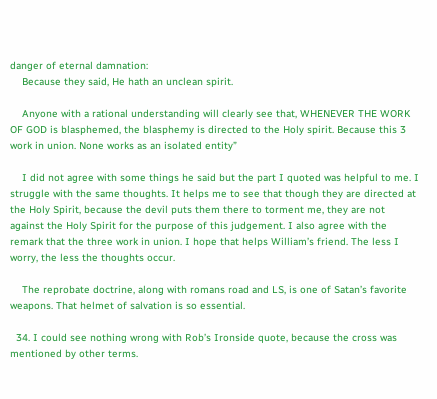danger of eternal damnation:
    Because they said, He hath an unclean spirit.

    Anyone with a rational understanding will clearly see that, WHENEVER THE WORK OF GOD is blasphemed, the blasphemy is directed to the Holy spirit. Because this 3 work in union. None works as an isolated entity”

    I did not agree with some things he said but the part I quoted was helpful to me. I struggle with the same thoughts. It helps me to see that though they are directed at the Holy Spirit, because the devil puts them there to torment me, they are not against the Holy Spirit for the purpose of this judgement. I also agree with the remark that the three work in union. I hope that helps William’s friend. The less I worry, the less the thoughts occur.

    The reprobate doctrine, along with romans road and LS, is one of Satan’s favorite weapons. That helmet of salvation is so essential.

  34. I could see nothing wrong with Rob’s Ironside quote, because the cross was mentioned by other terms.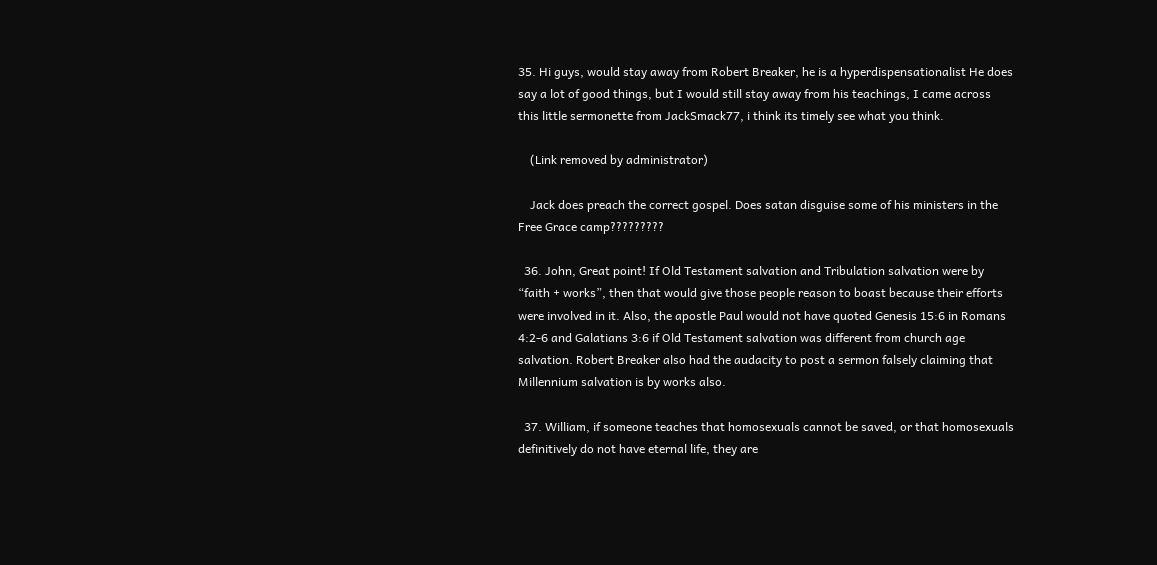35. Hi guys, would stay away from Robert Breaker, he is a hyperdispensationalist He does say a lot of good things, but I would still stay away from his teachings, I came across this little sermonette from JackSmack77, i think its timely see what you think.

    (Link removed by administrator)

    Jack does preach the correct gospel. Does satan disguise some of his ministers in the Free Grace camp?????????

  36. John, Great point! If Old Testament salvation and Tribulation salvation were by “faith + works”, then that would give those people reason to boast because their efforts were involved in it. Also, the apostle Paul would not have quoted Genesis 15:6 in Romans 4:2-6 and Galatians 3:6 if Old Testament salvation was different from church age salvation. Robert Breaker also had the audacity to post a sermon falsely claiming that Millennium salvation is by works also.

  37. William, if someone teaches that homosexuals cannot be saved, or that homosexuals definitively do not have eternal life, they are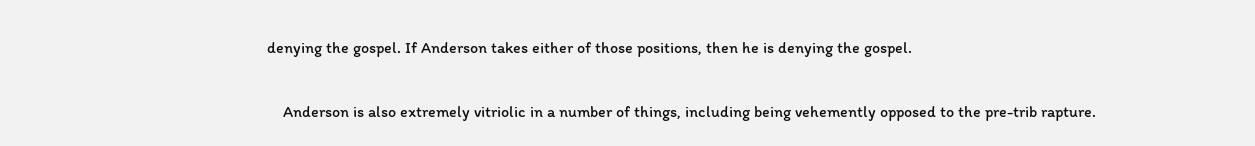denying the gospel. If Anderson takes either of those positions, then he is denying the gospel.

    Anderson is also extremely vitriolic in a number of things, including being vehemently opposed to the pre-trib rapture.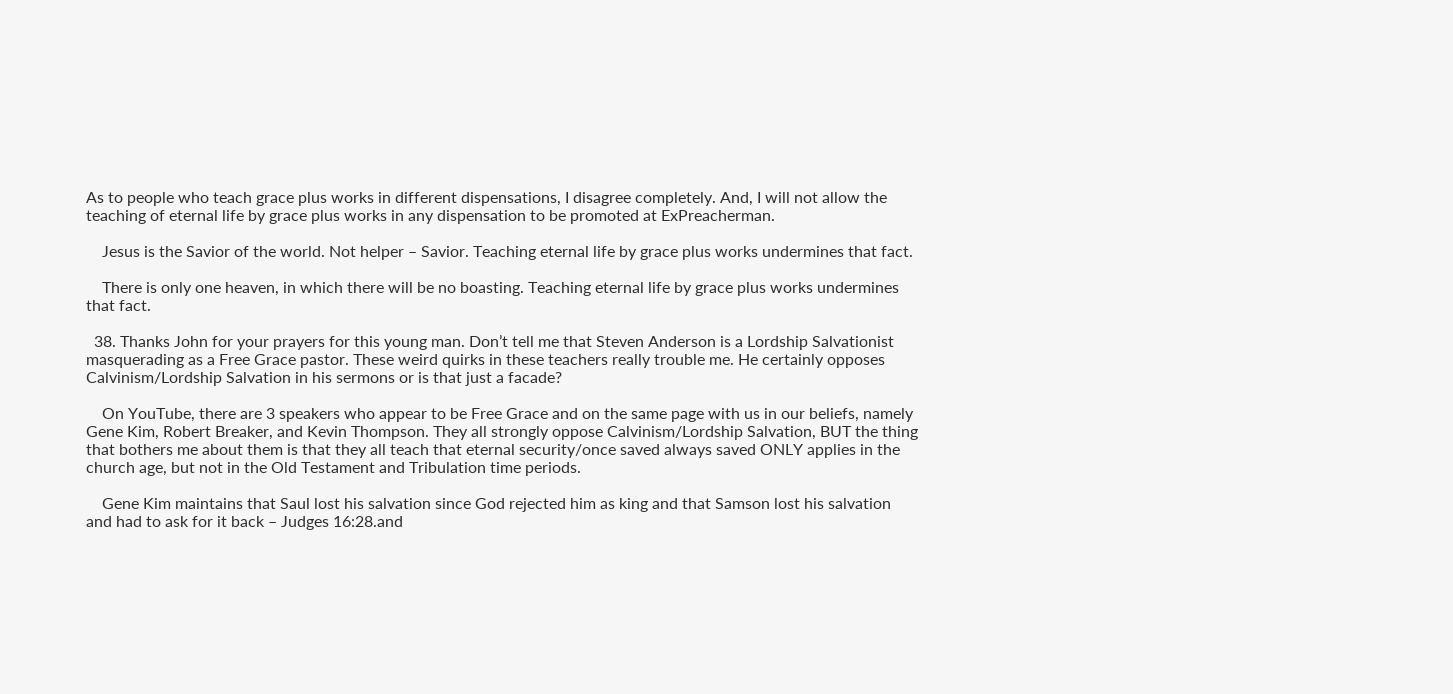As to people who teach grace plus works in different dispensations, I disagree completely. And, I will not allow the teaching of eternal life by grace plus works in any dispensation to be promoted at ExPreacherman.

    Jesus is the Savior of the world. Not helper – Savior. Teaching eternal life by grace plus works undermines that fact.

    There is only one heaven, in which there will be no boasting. Teaching eternal life by grace plus works undermines that fact.

  38. Thanks John for your prayers for this young man. Don’t tell me that Steven Anderson is a Lordship Salvationist masquerading as a Free Grace pastor. These weird quirks in these teachers really trouble me. He certainly opposes Calvinism/Lordship Salvation in his sermons or is that just a facade?

    On YouTube, there are 3 speakers who appear to be Free Grace and on the same page with us in our beliefs, namely Gene Kim, Robert Breaker, and Kevin Thompson. They all strongly oppose Calvinism/Lordship Salvation, BUT the thing that bothers me about them is that they all teach that eternal security/once saved always saved ONLY applies in the church age, but not in the Old Testament and Tribulation time periods.

    Gene Kim maintains that Saul lost his salvation since God rejected him as king and that Samson lost his salvation and had to ask for it back – Judges 16:28.and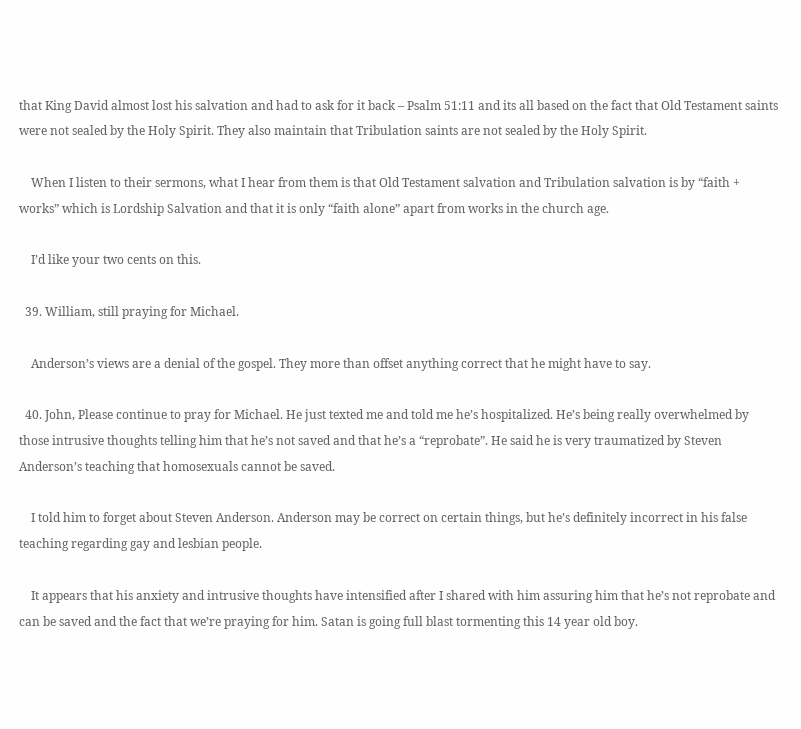that King David almost lost his salvation and had to ask for it back – Psalm 51:11 and its all based on the fact that Old Testament saints were not sealed by the Holy Spirit. They also maintain that Tribulation saints are not sealed by the Holy Spirit.

    When I listen to their sermons, what I hear from them is that Old Testament salvation and Tribulation salvation is by “faith + works” which is Lordship Salvation and that it is only “faith alone” apart from works in the church age.

    I’d like your two cents on this.

  39. William, still praying for Michael.

    Anderson’s views are a denial of the gospel. They more than offset anything correct that he might have to say.

  40. John, Please continue to pray for Michael. He just texted me and told me he’s hospitalized. He’s being really overwhelmed by those intrusive thoughts telling him that he’s not saved and that he’s a “reprobate”. He said he is very traumatized by Steven Anderson’s teaching that homosexuals cannot be saved.

    I told him to forget about Steven Anderson. Anderson may be correct on certain things, but he’s definitely incorrect in his false teaching regarding gay and lesbian people.

    It appears that his anxiety and intrusive thoughts have intensified after I shared with him assuring him that he’s not reprobate and can be saved and the fact that we’re praying for him. Satan is going full blast tormenting this 14 year old boy.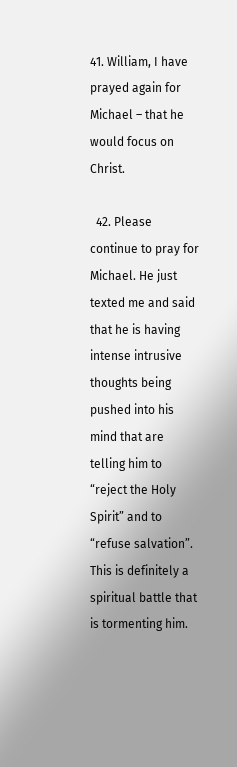41. William, I have prayed again for Michael – that he would focus on Christ.

  42. Please continue to pray for Michael. He just texted me and said that he is having intense intrusive thoughts being pushed into his mind that are telling him to “reject the Holy Spirit” and to “refuse salvation”. This is definitely a spiritual battle that is tormenting him.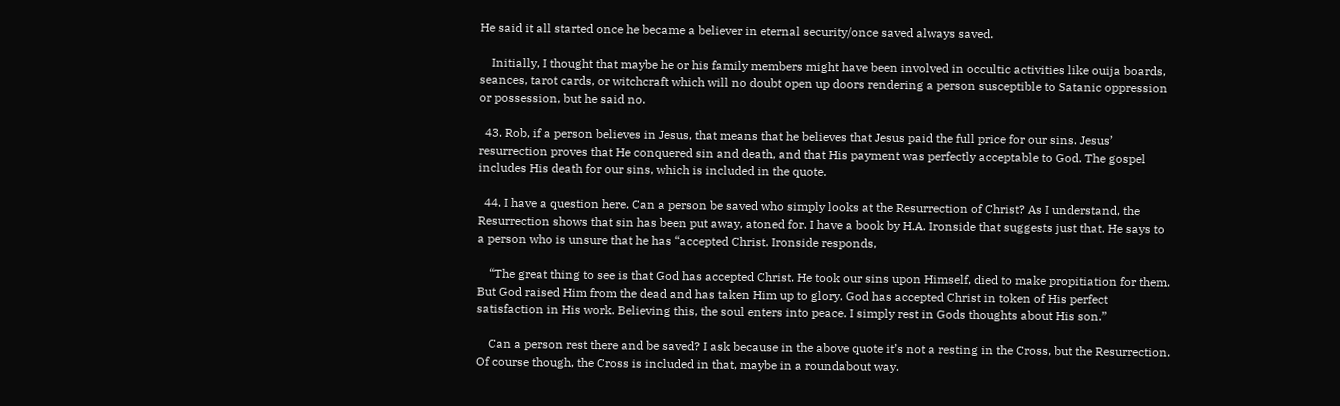He said it all started once he became a believer in eternal security/once saved always saved.

    Initially, I thought that maybe he or his family members might have been involved in occultic activities like ouija boards, seances, tarot cards, or witchcraft which will no doubt open up doors rendering a person susceptible to Satanic oppression or possession, but he said no.

  43. Rob, if a person believes in Jesus, that means that he believes that Jesus paid the full price for our sins. Jesus’ resurrection proves that He conquered sin and death, and that His payment was perfectly acceptable to God. The gospel includes His death for our sins, which is included in the quote.

  44. I have a question here. Can a person be saved who simply looks at the Resurrection of Christ? As I understand, the Resurrection shows that sin has been put away, atoned for. I have a book by H.A. Ironside that suggests just that. He says to a person who is unsure that he has “accepted Christ. Ironside responds,

    “The great thing to see is that God has accepted Christ. He took our sins upon Himself, died to make propitiation for them. But God raised Him from the dead and has taken Him up to glory. God has accepted Christ in token of His perfect satisfaction in His work. Believing this, the soul enters into peace. I simply rest in Gods thoughts about His son.”

    Can a person rest there and be saved? I ask because in the above quote it’s not a resting in the Cross, but the Resurrection. Of course though, the Cross is included in that, maybe in a roundabout way.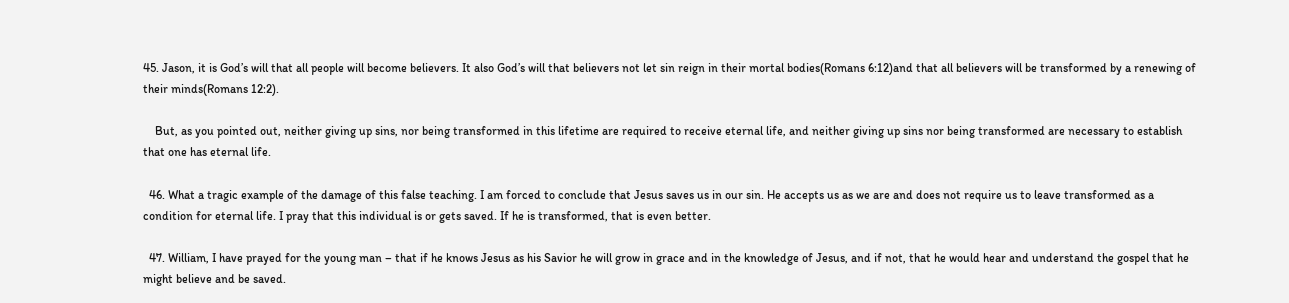45. Jason, it is God’s will that all people will become believers. It also God’s will that believers not let sin reign in their mortal bodies(Romans 6:12)and that all believers will be transformed by a renewing of their minds(Romans 12:2).

    But, as you pointed out, neither giving up sins, nor being transformed in this lifetime are required to receive eternal life, and neither giving up sins nor being transformed are necessary to establish that one has eternal life.

  46. What a tragic example of the damage of this false teaching. I am forced to conclude that Jesus saves us in our sin. He accepts us as we are and does not require us to leave transformed as a condition for eternal life. I pray that this individual is or gets saved. If he is transformed, that is even better.

  47. William, I have prayed for the young man – that if he knows Jesus as his Savior he will grow in grace and in the knowledge of Jesus, and if not, that he would hear and understand the gospel that he might believe and be saved.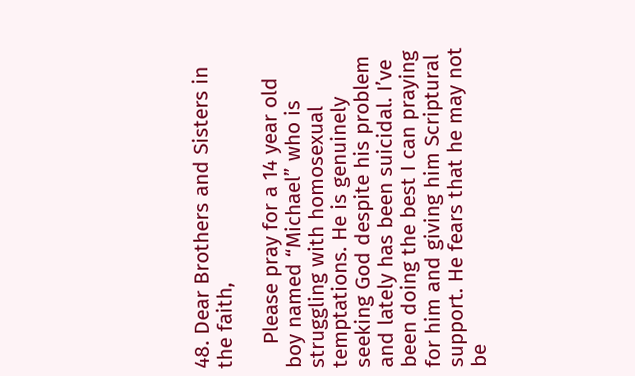48. Dear Brothers and Sisters in the faith,

    Please pray for a 14 year old boy named “Michael” who is struggling with homosexual temptations. He is genuinely seeking God despite his problem and lately has been suicidal. I’ve been doing the best I can praying for him and giving him Scriptural support. He fears that he may not be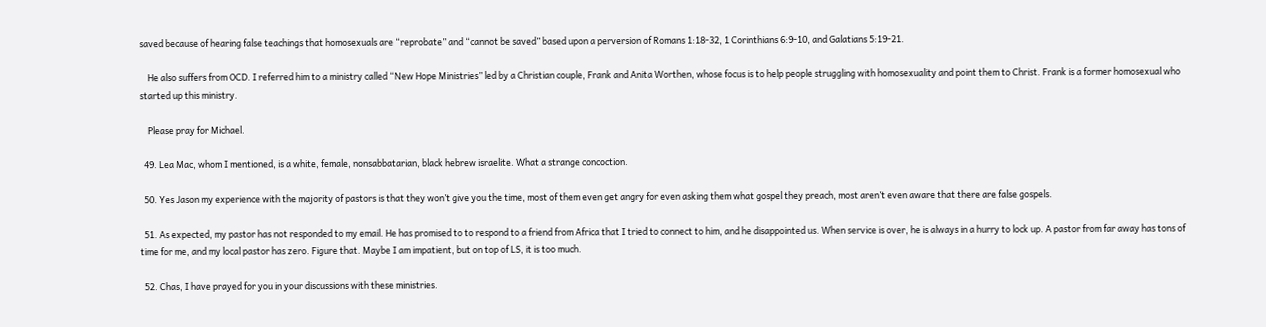saved because of hearing false teachings that homosexuals are “reprobate” and “cannot be saved” based upon a perversion of Romans 1:18-32, 1 Corinthians 6:9-10, and Galatians 5:19-21.

    He also suffers from OCD. I referred him to a ministry called “New Hope Ministries” led by a Christian couple, Frank and Anita Worthen, whose focus is to help people struggling with homosexuality and point them to Christ. Frank is a former homosexual who started up this ministry.

    Please pray for Michael.

  49. Lea Mac, whom I mentioned, is a white, female, nonsabbatarian, black hebrew israelite. What a strange concoction.

  50. Yes Jason my experience with the majority of pastors is that they won’t give you the time, most of them even get angry for even asking them what gospel they preach, most aren’t even aware that there are false gospels.

  51. As expected, my pastor has not responded to my email. He has promised to to respond to a friend from Africa that I tried to connect to him, and he disappointed us. When service is over, he is always in a hurry to lock up. A pastor from far away has tons of time for me, and my local pastor has zero. Figure that. Maybe I am impatient, but on top of LS, it is too much.

  52. Chas, I have prayed for you in your discussions with these ministries.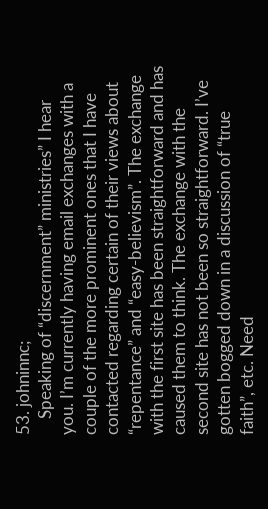53. johninnc;
    Speaking of “discernment” ministries” I hear you. I’m currently having email exchanges with a couple of the more prominent ones that I have contacted regarding certain of their views about “repentance” and “easy-believism”. The exchange with the first site has been straightforward and has caused them to think. The exchange with the second site has not been so straightforward. I’ve gotten bogged down in a discussion of “true faith”, etc. Need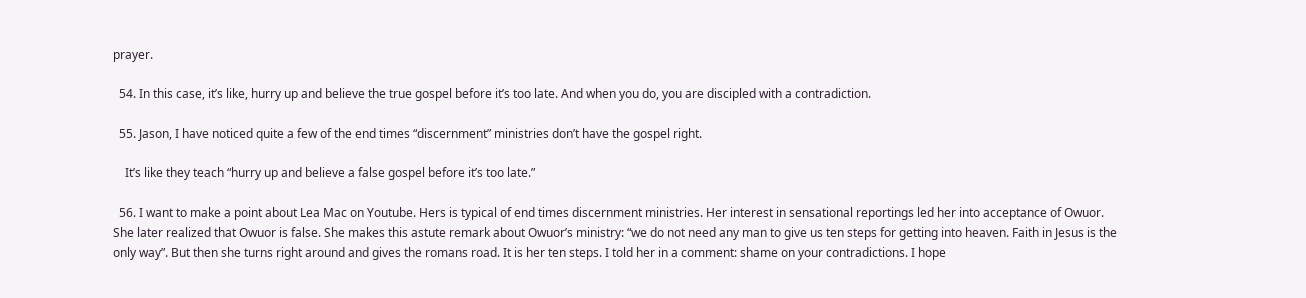prayer.

  54. In this case, it’s like, hurry up and believe the true gospel before it’s too late. And when you do, you are discipled with a contradiction.

  55. Jason, I have noticed quite a few of the end times “discernment” ministries don’t have the gospel right.

    It’s like they teach “hurry up and believe a false gospel before it’s too late.”

  56. I want to make a point about Lea Mac on Youtube. Hers is typical of end times discernment ministries. Her interest in sensational reportings led her into acceptance of Owuor. She later realized that Owuor is false. She makes this astute remark about Owuor’s ministry: “we do not need any man to give us ten steps for getting into heaven. Faith in Jesus is the only way”. But then she turns right around and gives the romans road. It is her ten steps. I told her in a comment: shame on your contradictions. I hope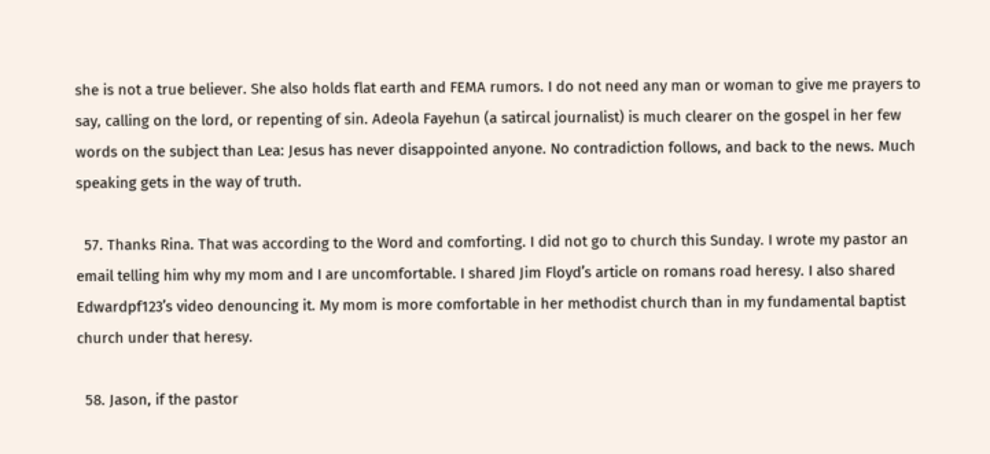she is not a true believer. She also holds flat earth and FEMA rumors. I do not need any man or woman to give me prayers to say, calling on the lord, or repenting of sin. Adeola Fayehun (a satircal journalist) is much clearer on the gospel in her few words on the subject than Lea: Jesus has never disappointed anyone. No contradiction follows, and back to the news. Much speaking gets in the way of truth.

  57. Thanks Rina. That was according to the Word and comforting. I did not go to church this Sunday. I wrote my pastor an email telling him why my mom and I are uncomfortable. I shared Jim Floyd’s article on romans road heresy. I also shared Edwardpf123’s video denouncing it. My mom is more comfortable in her methodist church than in my fundamental baptist church under that heresy.

  58. Jason, if the pastor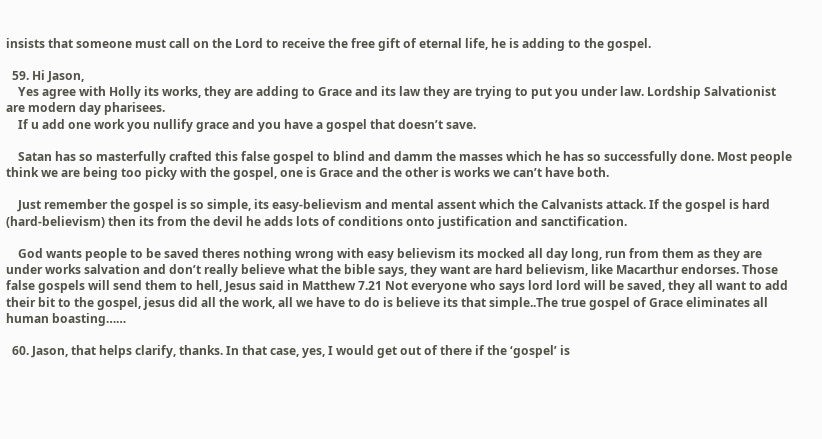insists that someone must call on the Lord to receive the free gift of eternal life, he is adding to the gospel.

  59. Hi Jason,
    Yes agree with Holly its works, they are adding to Grace and its law they are trying to put you under law. Lordship Salvationist are modern day pharisees.
    If u add one work you nullify grace and you have a gospel that doesn’t save.

    Satan has so masterfully crafted this false gospel to blind and damm the masses which he has so successfully done. Most people think we are being too picky with the gospel, one is Grace and the other is works we can’t have both.

    Just remember the gospel is so simple, its easy-believism and mental assent which the Calvanists attack. If the gospel is hard (hard-believism) then its from the devil he adds lots of conditions onto justification and sanctification.

    God wants people to be saved theres nothing wrong with easy believism its mocked all day long, run from them as they are under works salvation and don’t really believe what the bible says, they want are hard believism, like Macarthur endorses. Those false gospels will send them to hell, Jesus said in Matthew 7.21 Not everyone who says lord lord will be saved, they all want to add their bit to the gospel, jesus did all the work, all we have to do is believe its that simple..The true gospel of Grace eliminates all human boasting……

  60. Jason, that helps clarify, thanks. In that case, yes, I would get out of there if the ‘gospel’ is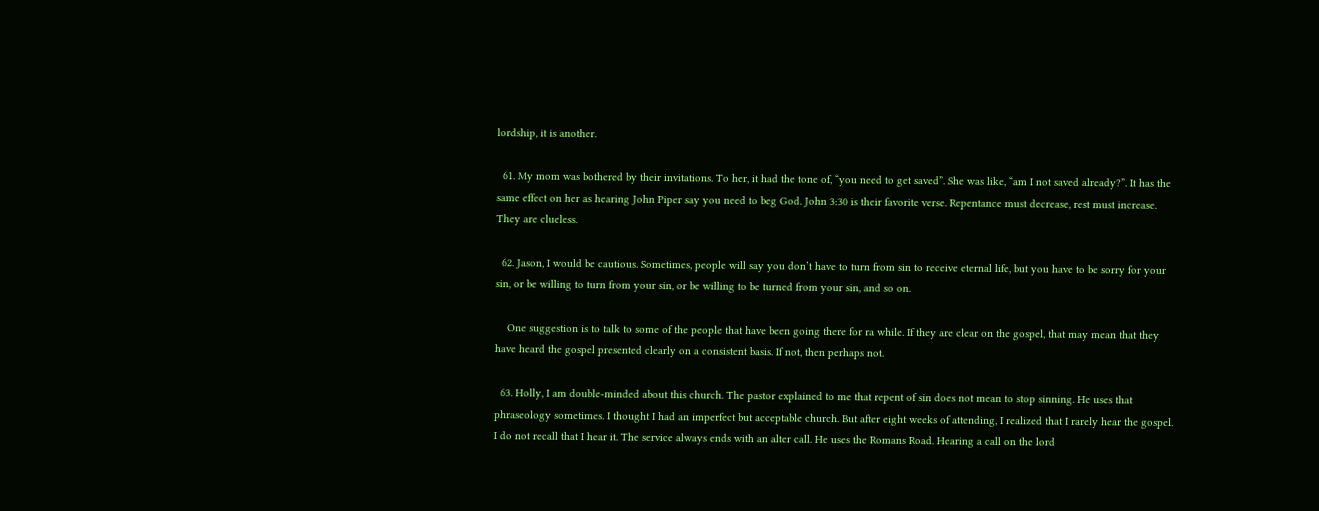lordship, it is another.

  61. My mom was bothered by their invitations. To her, it had the tone of, “you need to get saved”. She was like, “am I not saved already?”. It has the same effect on her as hearing John Piper say you need to beg God. John 3:30 is their favorite verse. Repentance must decrease, rest must increase. They are clueless.

  62. Jason, I would be cautious. Sometimes, people will say you don’t have to turn from sin to receive eternal life, but you have to be sorry for your sin, or be willing to turn from your sin, or be willing to be turned from your sin, and so on.

    One suggestion is to talk to some of the people that have been going there for ra while. If they are clear on the gospel, that may mean that they have heard the gospel presented clearly on a consistent basis. If not, then perhaps not.

  63. Holly, I am double-minded about this church. The pastor explained to me that repent of sin does not mean to stop sinning. He uses that phraseology sometimes. I thought I had an imperfect but acceptable church. But after eight weeks of attending, I realized that I rarely hear the gospel. I do not recall that I hear it. The service always ends with an alter call. He uses the Romans Road. Hearing a call on the lord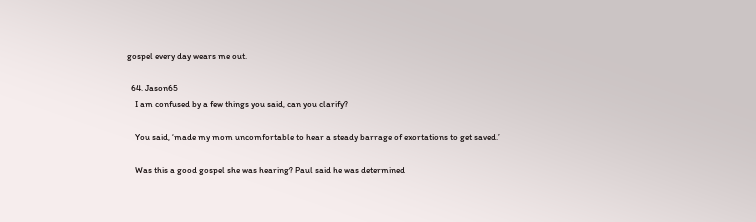gospel every day wears me out.

  64. Jason65
    I am confused by a few things you said, can you clarify?

    You said, ‘made my mom uncomfortable to hear a steady barrage of exortations to get saved.’

    Was this a good gospel she was hearing? Paul said he was determined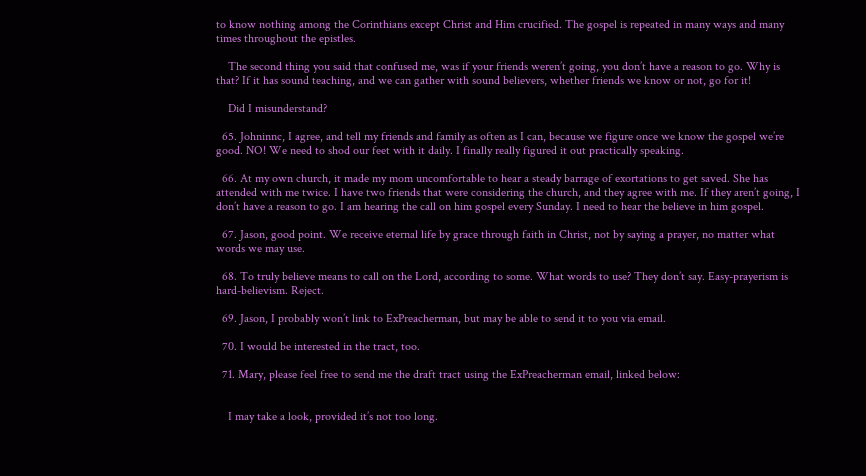to know nothing among the Corinthians except Christ and Him crucified. The gospel is repeated in many ways and many times throughout the epistles.

    The second thing you said that confused me, was if your friends weren’t going, you don’t have a reason to go. Why is that? If it has sound teaching, and we can gather with sound believers, whether friends we know or not, go for it!

    Did I misunderstand?

  65. Johninnc, I agree, and tell my friends and family as often as I can, because we figure once we know the gospel we’re good. NO! We need to shod our feet with it daily. I finally really figured it out practically speaking.

  66. At my own church, it made my mom uncomfortable to hear a steady barrage of exortations to get saved. She has attended with me twice. I have two friends that were considering the church, and they agree with me. If they aren’t going, I don’t have a reason to go. I am hearing the call on him gospel every Sunday. I need to hear the believe in him gospel.

  67. Jason, good point. We receive eternal life by grace through faith in Christ, not by saying a prayer, no matter what words we may use.

  68. To truly believe means to call on the Lord, according to some. What words to use? They don’t say. Easy-prayerism is hard-believism. Reject.

  69. Jason, I probably won’t link to ExPreacherman, but may be able to send it to you via email.

  70. I would be interested in the tract, too.

  71. Mary, please feel free to send me the draft tract using the ExPreacherman email, linked below:


    I may take a look, provided it’s not too long.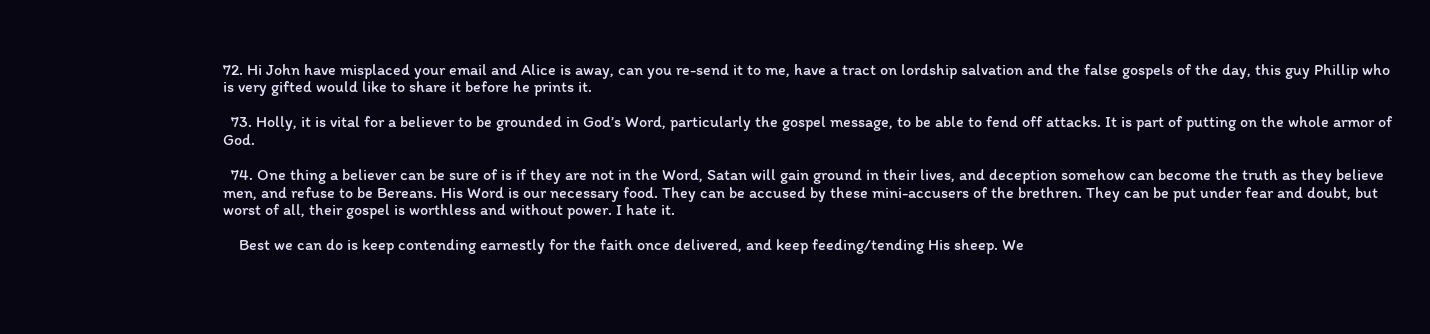72. Hi John have misplaced your email and Alice is away, can you re-send it to me, have a tract on lordship salvation and the false gospels of the day, this guy Phillip who is very gifted would like to share it before he prints it.

  73. Holly, it is vital for a believer to be grounded in God’s Word, particularly the gospel message, to be able to fend off attacks. It is part of putting on the whole armor of God.

  74. One thing a believer can be sure of is if they are not in the Word, Satan will gain ground in their lives, and deception somehow can become the truth as they believe men, and refuse to be Bereans. His Word is our necessary food. They can be accused by these mini-accusers of the brethren. They can be put under fear and doubt, but worst of all, their gospel is worthless and without power. I hate it.

    Best we can do is keep contending earnestly for the faith once delivered, and keep feeding/tending His sheep. We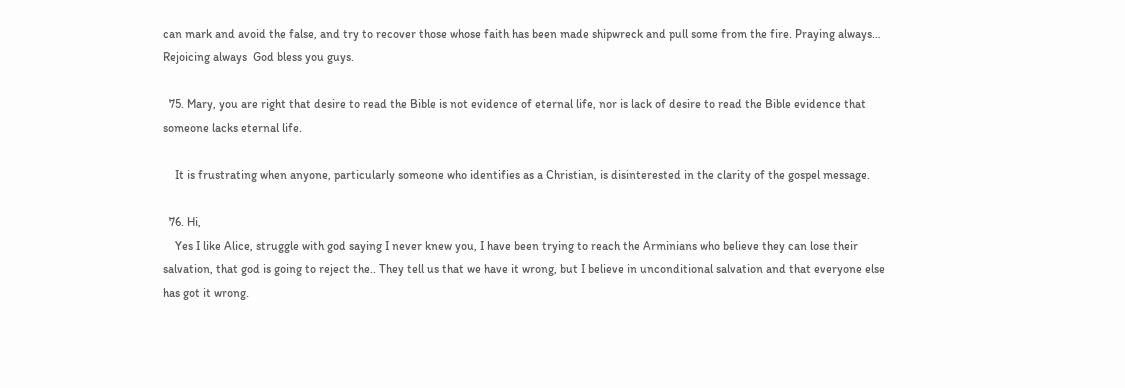can mark and avoid the false, and try to recover those whose faith has been made shipwreck and pull some from the fire. Praying always… Rejoicing always  God bless you guys.

  75. Mary, you are right that desire to read the Bible is not evidence of eternal life, nor is lack of desire to read the Bible evidence that someone lacks eternal life.

    It is frustrating when anyone, particularly someone who identifies as a Christian, is disinterested in the clarity of the gospel message.

  76. Hi,
    Yes I like Alice, struggle with god saying I never knew you, I have been trying to reach the Arminians who believe they can lose their salvation, that god is going to reject the.. They tell us that we have it wrong, but I believe in unconditional salvation and that everyone else has got it wrong.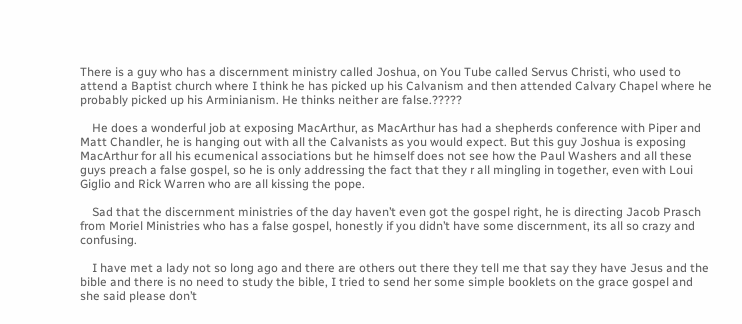There is a guy who has a discernment ministry called Joshua, on You Tube called Servus Christi, who used to attend a Baptist church where I think he has picked up his Calvanism and then attended Calvary Chapel where he probably picked up his Arminianism. He thinks neither are false.?????

    He does a wonderful job at exposing MacArthur, as MacArthur has had a shepherds conference with Piper and Matt Chandler, he is hanging out with all the Calvanists as you would expect. But this guy Joshua is exposing MacArthur for all his ecumenical associations but he himself does not see how the Paul Washers and all these guys preach a false gospel, so he is only addressing the fact that they r all mingling in together, even with Loui Giglio and Rick Warren who are all kissing the pope.

    Sad that the discernment ministries of the day haven’t even got the gospel right, he is directing Jacob Prasch from Moriel Ministries who has a false gospel, honestly if you didn’t have some discernment, its all so crazy and confusing.

    I have met a lady not so long ago and there are others out there they tell me that say they have Jesus and the bible and there is no need to study the bible, I tried to send her some simple booklets on the grace gospel and she said please don’t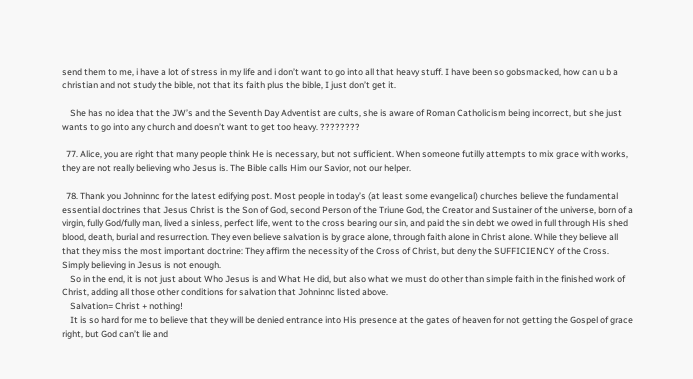send them to me, i have a lot of stress in my life and i don’t want to go into all that heavy stuff. I have been so gobsmacked, how can u b a christian and not study the bible, not that its faith plus the bible, I just don’t get it.

    She has no idea that the JW’s and the Seventh Day Adventist are cults, she is aware of Roman Catholicism being incorrect, but she just wants to go into any church and doesn’t want to get too heavy. ????????

  77. Alice, you are right that many people think He is necessary, but not sufficient. When someone futilly attempts to mix grace with works, they are not really believing who Jesus is. The Bible calls Him our Savior, not our helper.

  78. Thank you Johninnc for the latest edifying post. Most people in today’s (at least some evangelical) churches believe the fundamental essential doctrines that Jesus Christ is the Son of God, second Person of the Triune God, the Creator and Sustainer of the universe, born of a virgin, fully God/fully man, lived a sinless, perfect life, went to the cross bearing our sin, and paid the sin debt we owed in full through His shed blood, death, burial and resurrection. They even believe salvation is by grace alone, through faith alone in Christ alone. While they believe all that they miss the most important doctrine: They affirm the necessity of the Cross of Christ, but deny the SUFFICIENCY of the Cross. Simply believing in Jesus is not enough.
    So in the end, it is not just about Who Jesus is and What He did, but also what we must do other than simple faith in the finished work of Christ, adding all those other conditions for salvation that Johninnc listed above.
    Salvation= Christ + nothing!
    It is so hard for me to believe that they will be denied entrance into His presence at the gates of heaven for not getting the Gospel of grace right, but God can’t lie and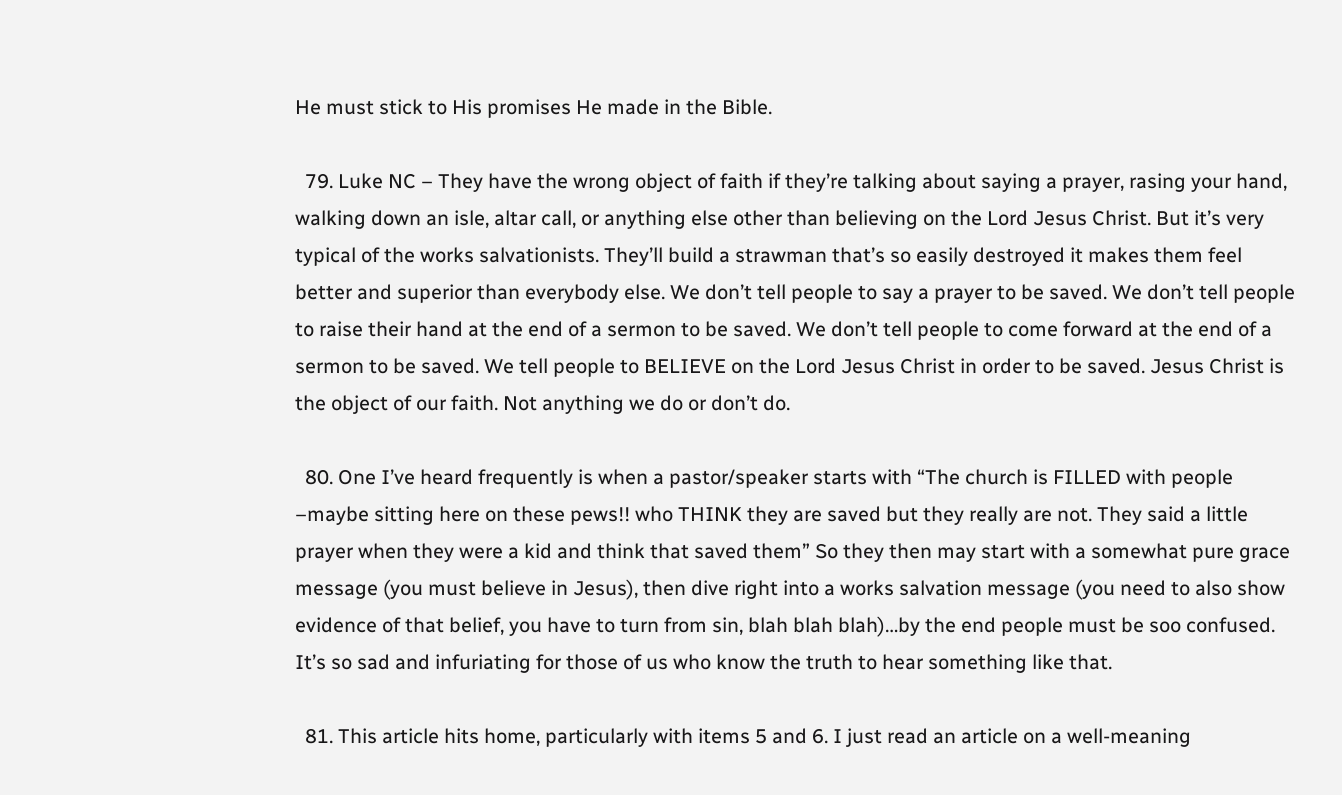He must stick to His promises He made in the Bible.

  79. Luke NC – They have the wrong object of faith if they’re talking about saying a prayer, rasing your hand, walking down an isle, altar call, or anything else other than believing on the Lord Jesus Christ. But it’s very typical of the works salvationists. They’ll build a strawman that’s so easily destroyed it makes them feel better and superior than everybody else. We don’t tell people to say a prayer to be saved. We don’t tell people to raise their hand at the end of a sermon to be saved. We don’t tell people to come forward at the end of a sermon to be saved. We tell people to BELIEVE on the Lord Jesus Christ in order to be saved. Jesus Christ is the object of our faith. Not anything we do or don’t do.

  80. One I’ve heard frequently is when a pastor/speaker starts with “The church is FILLED with people –maybe sitting here on these pews!! who THINK they are saved but they really are not. They said a little prayer when they were a kid and think that saved them” So they then may start with a somewhat pure grace message (you must believe in Jesus), then dive right into a works salvation message (you need to also show evidence of that belief, you have to turn from sin, blah blah blah)…by the end people must be soo confused. It’s so sad and infuriating for those of us who know the truth to hear something like that.

  81. This article hits home, particularly with items 5 and 6. I just read an article on a well-meaning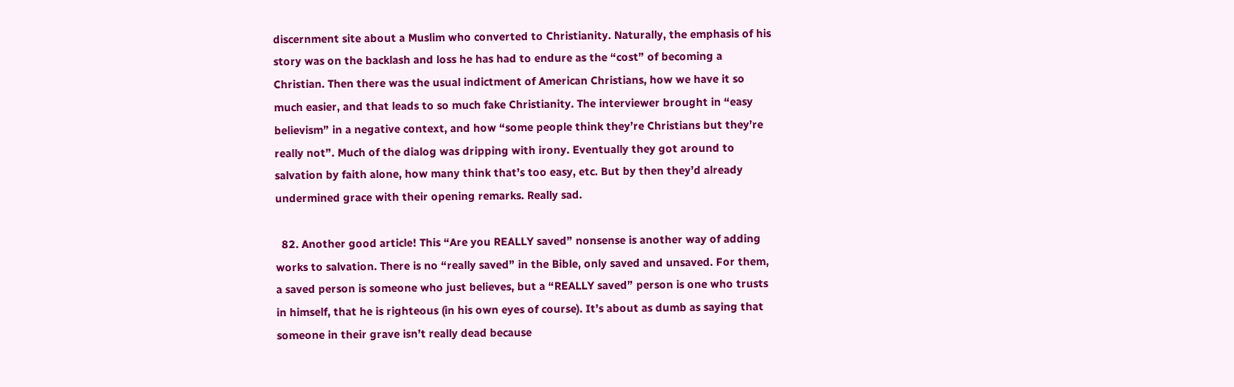discernment site about a Muslim who converted to Christianity. Naturally, the emphasis of his story was on the backlash and loss he has had to endure as the “cost” of becoming a Christian. Then there was the usual indictment of American Christians, how we have it so much easier, and that leads to so much fake Christianity. The interviewer brought in “easy believism” in a negative context, and how “some people think they’re Christians but they’re really not”. Much of the dialog was dripping with irony. Eventually they got around to salvation by faith alone, how many think that’s too easy, etc. But by then they’d already undermined grace with their opening remarks. Really sad.

  82. Another good article! This “Are you REALLY saved” nonsense is another way of adding works to salvation. There is no “really saved” in the Bible, only saved and unsaved. For them, a saved person is someone who just believes, but a “REALLY saved” person is one who trusts in himself, that he is righteous (in his own eyes of course). It’s about as dumb as saying that someone in their grave isn’t really dead because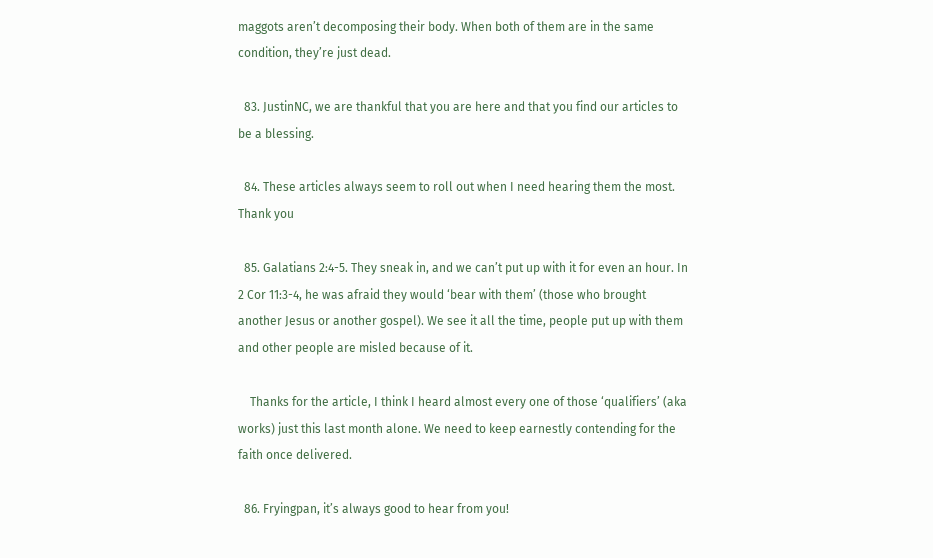maggots aren’t decomposing their body. When both of them are in the same condition, they’re just dead.

  83. JustinNC, we are thankful that you are here and that you find our articles to be a blessing.

  84. These articles always seem to roll out when I need hearing them the most. Thank you

  85. Galatians 2:4-5. They sneak in, and we can’t put up with it for even an hour. In 2 Cor 11:3-4, he was afraid they would ‘bear with them’ (those who brought another Jesus or another gospel). We see it all the time, people put up with them and other people are misled because of it.

    Thanks for the article, I think I heard almost every one of those ‘qualifiers’ (aka works) just this last month alone. We need to keep earnestly contending for the faith once delivered.

  86. Fryingpan, it’s always good to hear from you!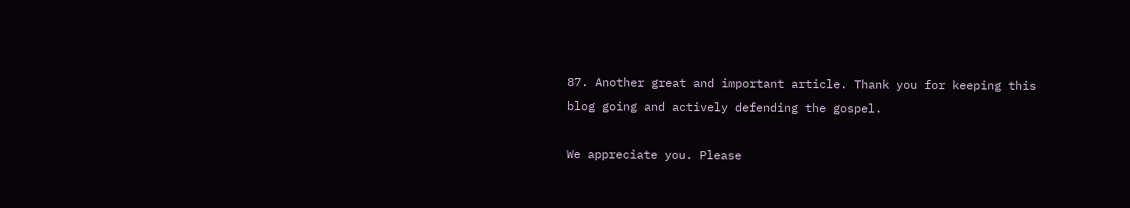87. Another great and important article. Thank you for keeping this blog going and actively defending the gospel.

We appreciate you. Please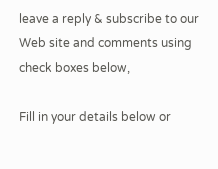leave a reply & subscribe to our Web site and comments using check boxes below,

Fill in your details below or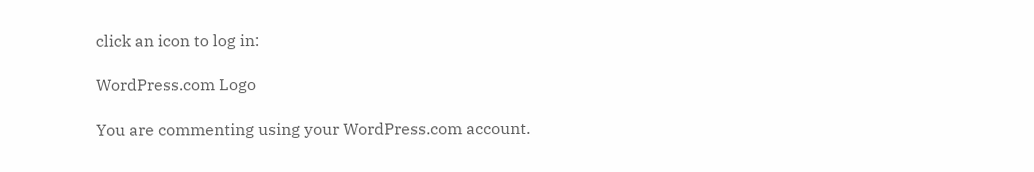click an icon to log in:

WordPress.com Logo

You are commenting using your WordPress.com account.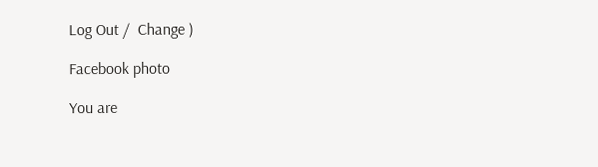Log Out /  Change )

Facebook photo

You are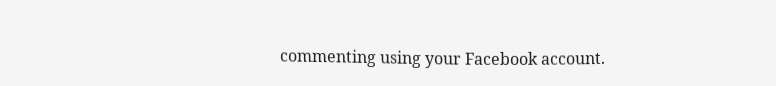commenting using your Facebook account.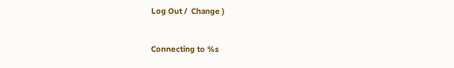Log Out /  Change )

Connecting to %s